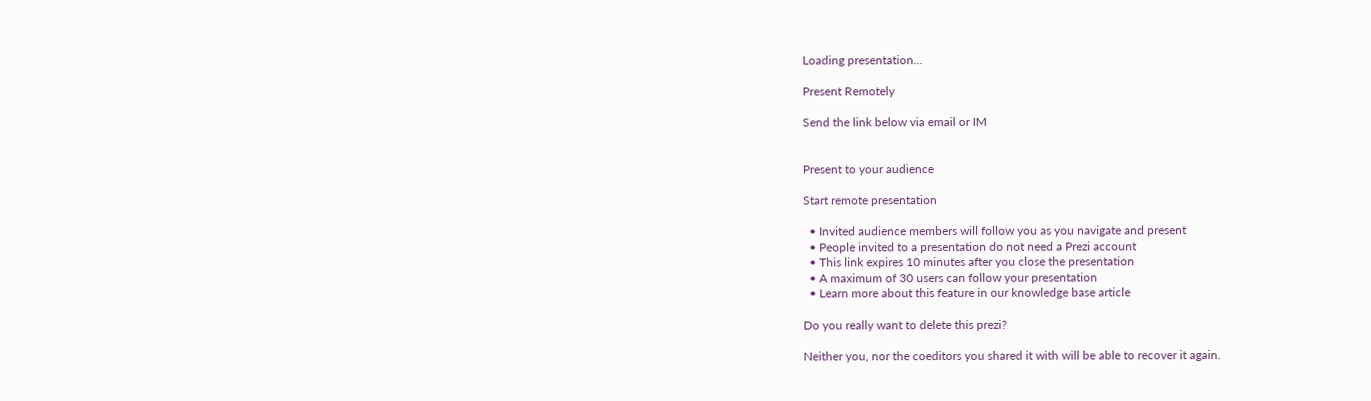Loading presentation...

Present Remotely

Send the link below via email or IM


Present to your audience

Start remote presentation

  • Invited audience members will follow you as you navigate and present
  • People invited to a presentation do not need a Prezi account
  • This link expires 10 minutes after you close the presentation
  • A maximum of 30 users can follow your presentation
  • Learn more about this feature in our knowledge base article

Do you really want to delete this prezi?

Neither you, nor the coeditors you shared it with will be able to recover it again.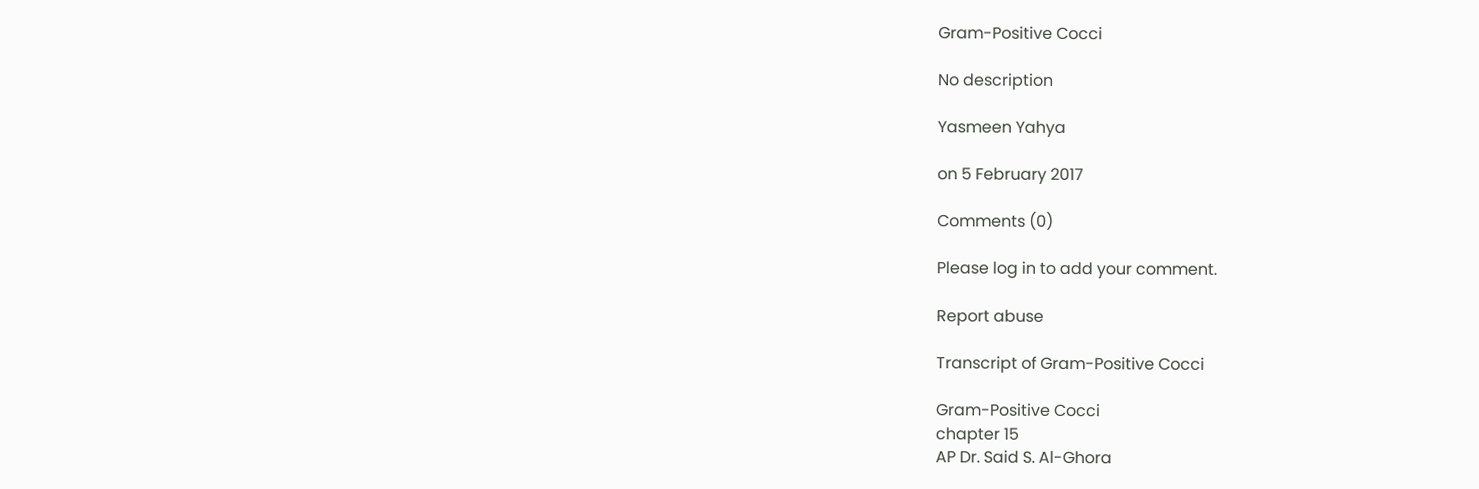Gram-Positive Cocci

No description

Yasmeen Yahya

on 5 February 2017

Comments (0)

Please log in to add your comment.

Report abuse

Transcript of Gram-Positive Cocci

Gram-Positive Cocci
chapter 15
AP Dr. Said S. Al-Ghora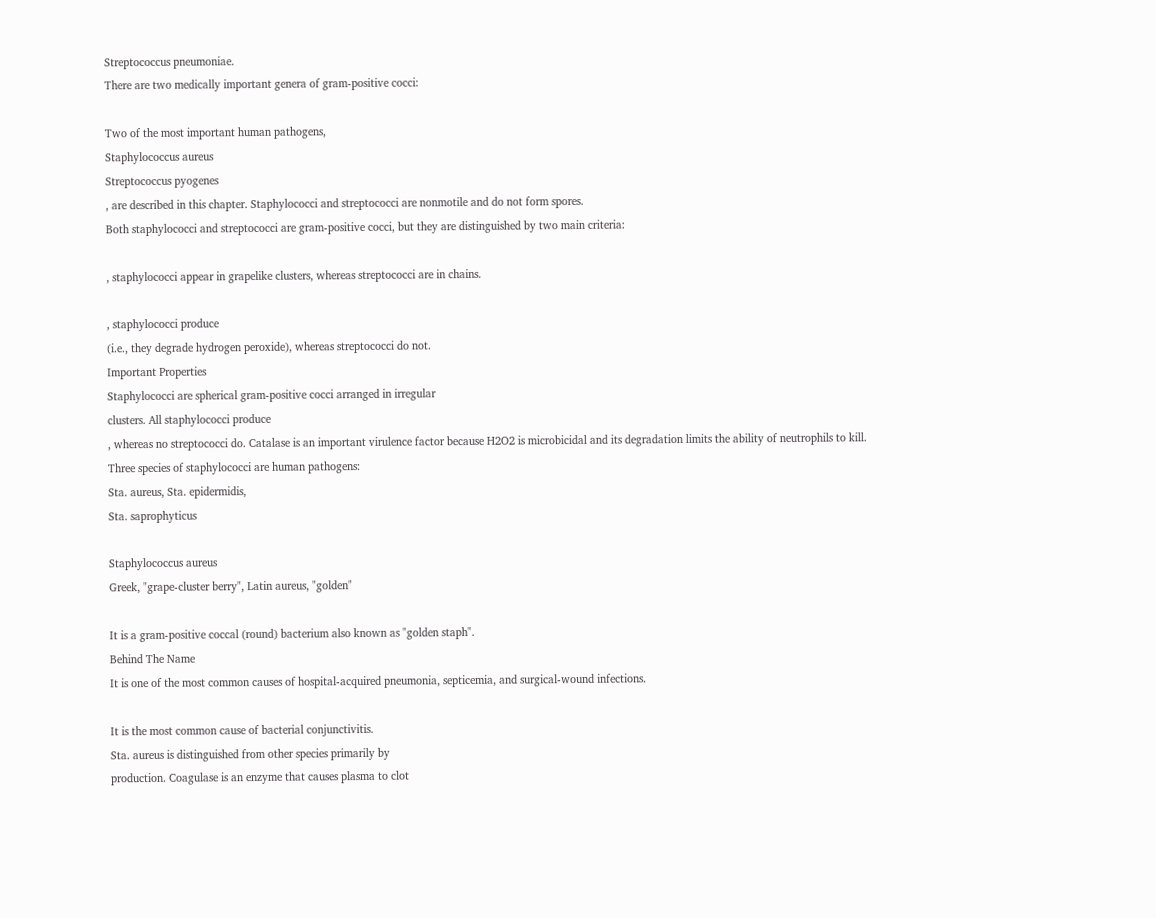Streptococcus pneumoniae.
There are two medically important genera of gram-positive cocci:

Two of the most important human pathogens,
Staphylococcus aureus
Streptococcus pyogenes
, are described in this chapter. Staphylococci and streptococci are nonmotile and do not form spores.
Both staphylococci and streptococci are gram-positive cocci, but they are distinguished by two main criteria:

, staphylococci appear in grapelike clusters, whereas streptococci are in chains.

, staphylococci produce
(i.e., they degrade hydrogen peroxide), whereas streptococci do not.
Important Properties
Staphylococci are spherical gram-positive cocci arranged in irregular
clusters. All staphylococci produce
, whereas no streptococci do. Catalase is an important virulence factor because H2O2 is microbicidal and its degradation limits the ability of neutrophils to kill.
Three species of staphylococci are human pathogens:
Sta. aureus, Sta. epidermidis,
Sta. saprophyticus

Staphylococcus aureus
Greek, "grape-cluster berry", Latin aureus, "golden"

It is a gram-positive coccal (round) bacterium also known as "golden staph".
Behind The Name
It is one of the most common causes of hospital-acquired pneumonia, septicemia, and surgical-wound infections.

It is the most common cause of bacterial conjunctivitis.
Sta. aureus is distinguished from other species primarily by
production. Coagulase is an enzyme that causes plasma to clot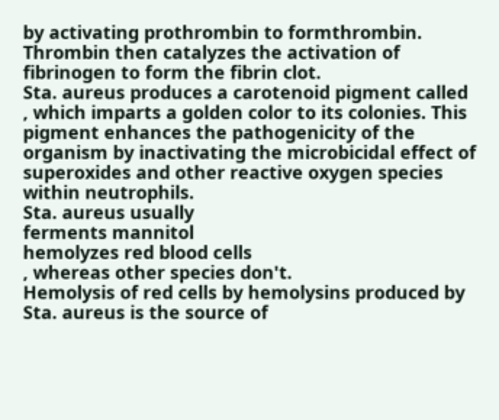by activating prothrombin to formthrombin. Thrombin then catalyzes the activation of fibrinogen to form the fibrin clot.
Sta. aureus produces a carotenoid pigment called
, which imparts a golden color to its colonies. This pigment enhances the pathogenicity of the organism by inactivating the microbicidal effect of superoxides and other reactive oxygen species within neutrophils.
Sta. aureus usually
ferments mannitol
hemolyzes red blood cells
, whereas other species don't.
Hemolysis of red cells by hemolysins produced by Sta. aureus is the source of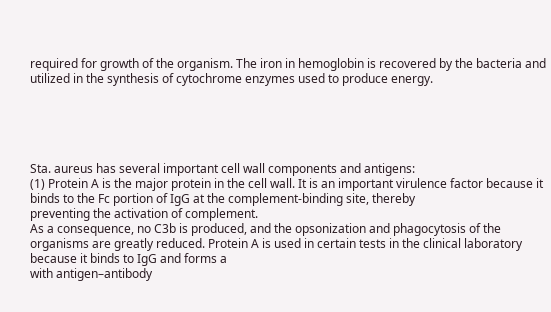required for growth of the organism. The iron in hemoglobin is recovered by the bacteria and utilized in the synthesis of cytochrome enzymes used to produce energy.





Sta. aureus has several important cell wall components and antigens:
(1) Protein A is the major protein in the cell wall. It is an important virulence factor because it binds to the Fc portion of IgG at the complement-binding site, thereby
preventing the activation of complement.
As a consequence, no C3b is produced, and the opsonization and phagocytosis of the organisms are greatly reduced. Protein A is used in certain tests in the clinical laboratory because it binds to IgG and forms a
with antigen–antibody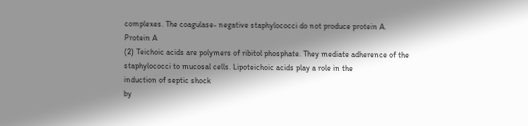complexes. The coagulase- negative staphylococci do not produce protein A.
Protein A
(2) Teichoic acids are polymers of ribitol phosphate. They mediate adherence of the staphylococci to mucosal cells. Lipoteichoic acids play a role in the
induction of septic shock
by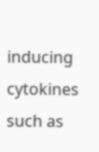inducing cytokines such as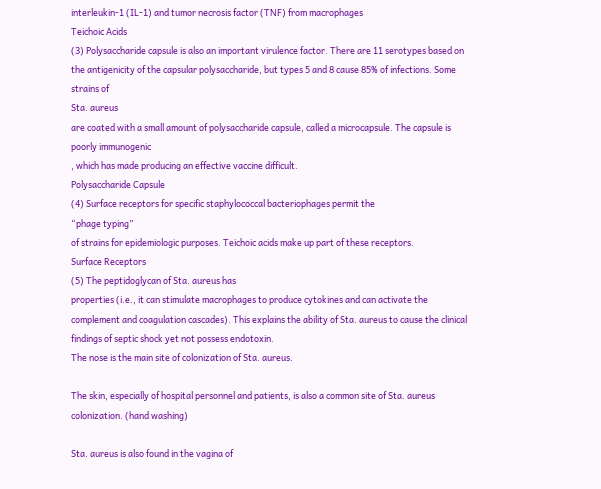interleukin-1 (IL-1) and tumor necrosis factor (TNF) from macrophages
Teichoic Acids
(3) Polysaccharide capsule is also an important virulence factor. There are 11 serotypes based on the antigenicity of the capsular polysaccharide, but types 5 and 8 cause 85% of infections. Some strains of
Sta. aureus
are coated with a small amount of polysaccharide capsule, called a microcapsule. The capsule is
poorly immunogenic
, which has made producing an effective vaccine difficult.
Polysaccharide Capsule
(4) Surface receptors for specific staphylococcal bacteriophages permit the
“phage typing”
of strains for epidemiologic purposes. Teichoic acids make up part of these receptors.
Surface Receptors
(5) The peptidoglycan of Sta. aureus has
properties (i.e., it can stimulate macrophages to produce cytokines and can activate the complement and coagulation cascades). This explains the ability of Sta. aureus to cause the clinical findings of septic shock yet not possess endotoxin.
The nose is the main site of colonization of Sta. aureus.

The skin, especially of hospital personnel and patients, is also a common site of Sta. aureus colonization. (hand washing)

Sta. aureus is also found in the vagina of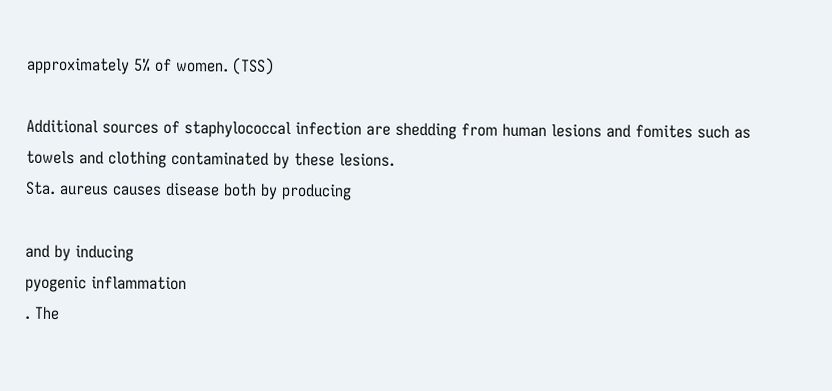approximately 5% of women. (TSS)

Additional sources of staphylococcal infection are shedding from human lesions and fomites such as towels and clothing contaminated by these lesions.
Sta. aureus causes disease both by producing

and by inducing
pyogenic inflammation
. The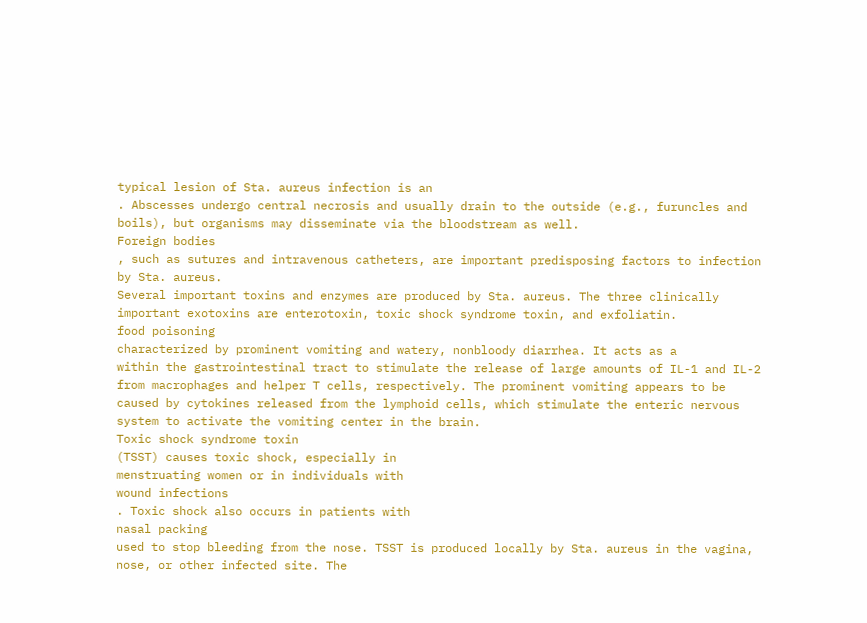typical lesion of Sta. aureus infection is an
. Abscesses undergo central necrosis and usually drain to the outside (e.g., furuncles and boils), but organisms may disseminate via the bloodstream as well.
Foreign bodies
, such as sutures and intravenous catheters, are important predisposing factors to infection by Sta. aureus.
Several important toxins and enzymes are produced by Sta. aureus. The three clinically important exotoxins are enterotoxin, toxic shock syndrome toxin, and exfoliatin.
food poisoning
characterized by prominent vomiting and watery, nonbloody diarrhea. It acts as a
within the gastrointestinal tract to stimulate the release of large amounts of IL-1 and IL-2 from macrophages and helper T cells, respectively. The prominent vomiting appears to be caused by cytokines released from the lymphoid cells, which stimulate the enteric nervous system to activate the vomiting center in the brain.
Toxic shock syndrome toxin
(TSST) causes toxic shock, especially in
menstruating women or in individuals with
wound infections
. Toxic shock also occurs in patients with
nasal packing
used to stop bleeding from the nose. TSST is produced locally by Sta. aureus in the vagina, nose, or other infected site. The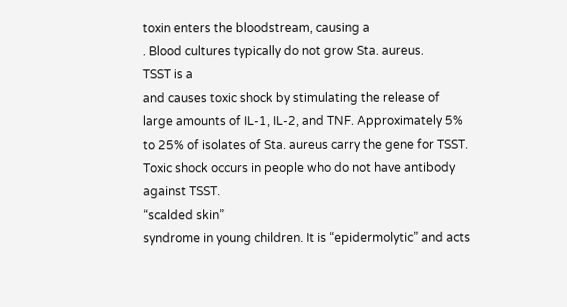toxin enters the bloodstream, causing a
. Blood cultures typically do not grow Sta. aureus.
TSST is a
and causes toxic shock by stimulating the release of large amounts of IL-1, IL-2, and TNF. Approximately 5% to 25% of isolates of Sta. aureus carry the gene for TSST. Toxic shock occurs in people who do not have antibody against TSST.
“scalded skin”
syndrome in young children. It is “epidermolytic” and acts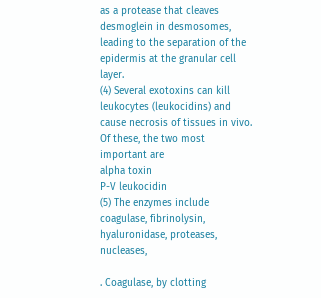as a protease that cleaves desmoglein in desmosomes, leading to the separation of the epidermis at the granular cell layer.
(4) Several exotoxins can kill leukocytes (leukocidins) and cause necrosis of tissues in vivo. Of these, the two most important are
alpha toxin
P-V leukocidin
(5) The enzymes include
coagulase, fibrinolysin, hyaluronidase, proteases, nucleases,

. Coagulase, by clotting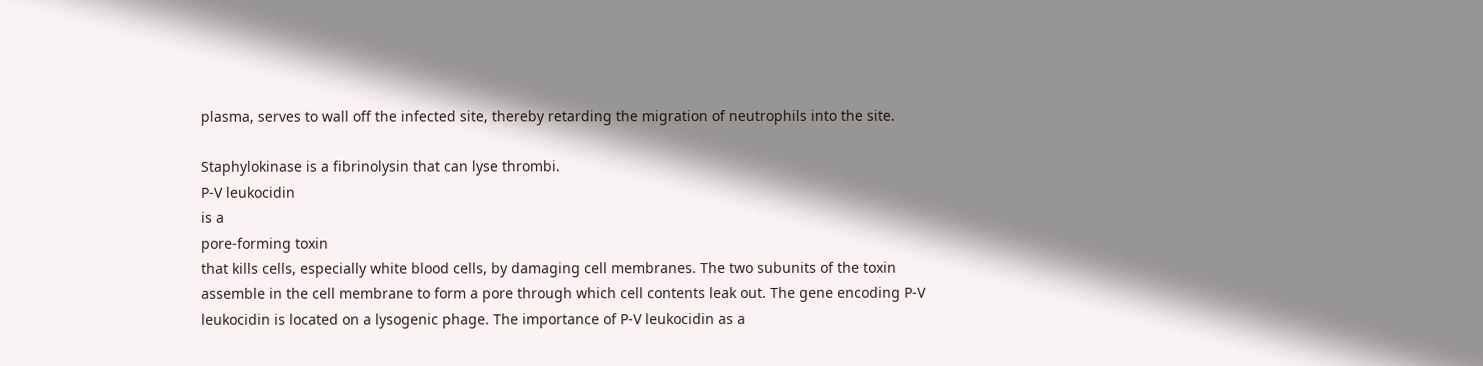plasma, serves to wall off the infected site, thereby retarding the migration of neutrophils into the site.

Staphylokinase is a fibrinolysin that can lyse thrombi.
P-V leukocidin
is a
pore-forming toxin
that kills cells, especially white blood cells, by damaging cell membranes. The two subunits of the toxin assemble in the cell membrane to form a pore through which cell contents leak out. The gene encoding P-V leukocidin is located on a lysogenic phage. The importance of P-V leukocidin as a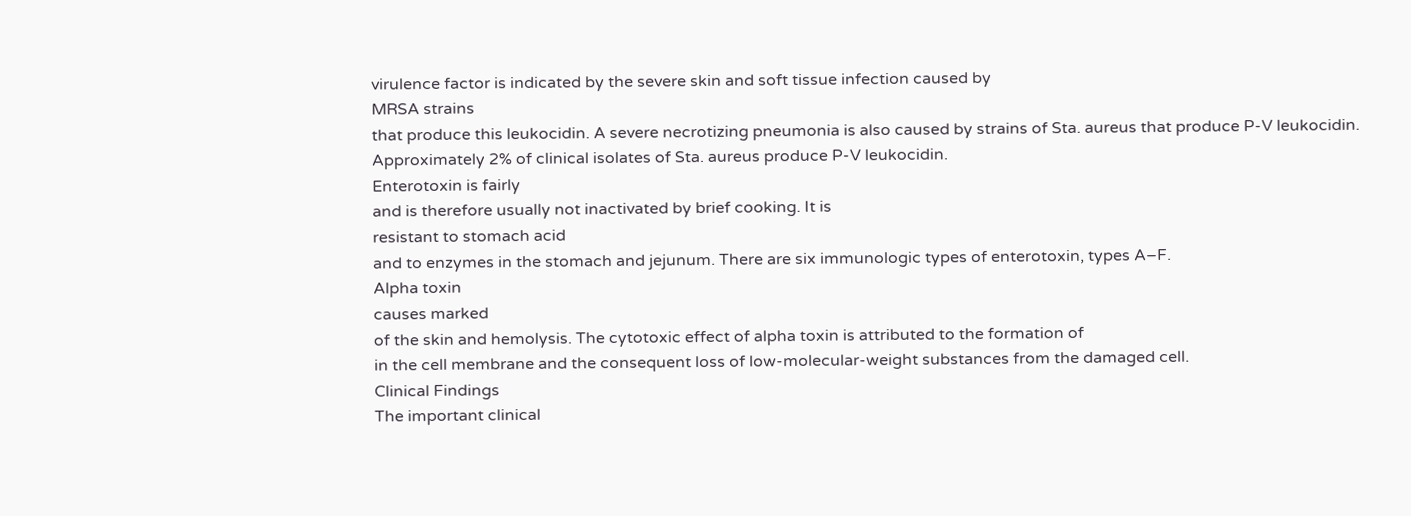virulence factor is indicated by the severe skin and soft tissue infection caused by
MRSA strains
that produce this leukocidin. A severe necrotizing pneumonia is also caused by strains of Sta. aureus that produce P-V leukocidin. Approximately 2% of clinical isolates of Sta. aureus produce P-V leukocidin.
Enterotoxin is fairly
and is therefore usually not inactivated by brief cooking. It is
resistant to stomach acid
and to enzymes in the stomach and jejunum. There are six immunologic types of enterotoxin, types A–F.
Alpha toxin
causes marked
of the skin and hemolysis. The cytotoxic effect of alpha toxin is attributed to the formation of
in the cell membrane and the consequent loss of low-molecular-weight substances from the damaged cell.
Clinical Findings
The important clinical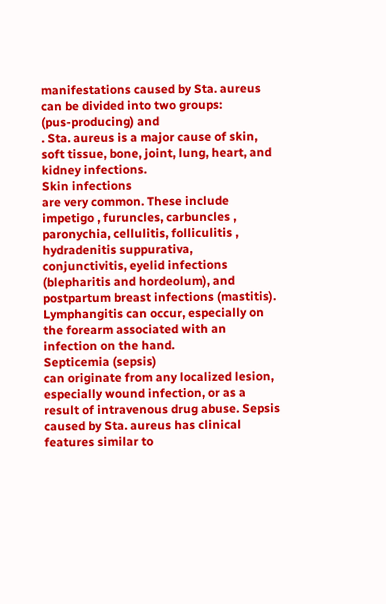manifestations caused by Sta. aureus can be divided into two groups:
(pus-producing) and
. Sta. aureus is a major cause of skin, soft tissue, bone, joint, lung, heart, and kidney infections.
Skin infections
are very common. These include impetigo , furuncles, carbuncles , paronychia, cellulitis, folliculitis , hydradenitis suppurativa, conjunctivitis, eyelid infections (blepharitis and hordeolum), and postpartum breast infections (mastitis). Lymphangitis can occur, especially on the forearm associated with an infection on the hand.
Septicemia (sepsis)
can originate from any localized lesion, especially wound infection, or as a result of intravenous drug abuse. Sepsis caused by Sta. aureus has clinical features similar to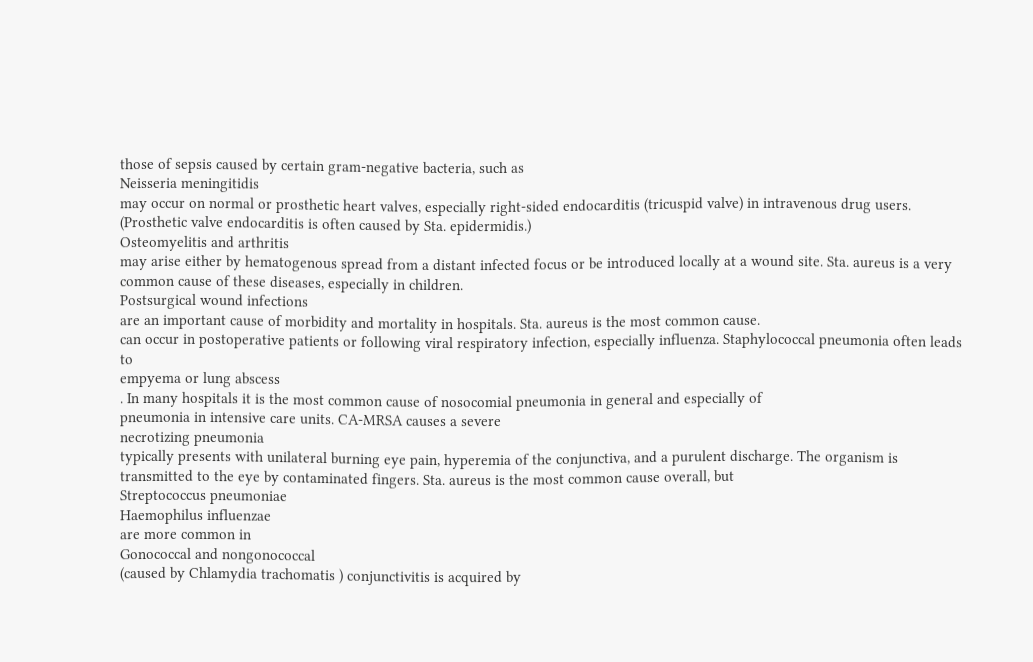those of sepsis caused by certain gram-negative bacteria, such as
Neisseria meningitidis
may occur on normal or prosthetic heart valves, especially right-sided endocarditis (tricuspid valve) in intravenous drug users. (Prosthetic valve endocarditis is often caused by Sta. epidermidis.)
Osteomyelitis and arthritis
may arise either by hematogenous spread from a distant infected focus or be introduced locally at a wound site. Sta. aureus is a very common cause of these diseases, especially in children.
Postsurgical wound infections
are an important cause of morbidity and mortality in hospitals. Sta. aureus is the most common cause.
can occur in postoperative patients or following viral respiratory infection, especially influenza. Staphylococcal pneumonia often leads to
empyema or lung abscess
. In many hospitals it is the most common cause of nosocomial pneumonia in general and especially of
pneumonia in intensive care units. CA-MRSA causes a severe
necrotizing pneumonia
typically presents with unilateral burning eye pain, hyperemia of the conjunctiva, and a purulent discharge. The organism is transmitted to the eye by contaminated fingers. Sta. aureus is the most common cause overall, but
Streptococcus pneumoniae
Haemophilus influenzae
are more common in
Gonococcal and nongonococcal
(caused by Chlamydia trachomatis ) conjunctivitis is acquired by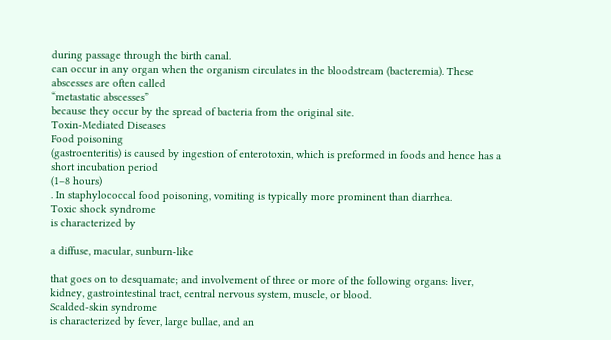during passage through the birth canal.
can occur in any organ when the organism circulates in the bloodstream (bacteremia). These abscesses are often called
“metastatic abscesses”
because they occur by the spread of bacteria from the original site.
Toxin-Mediated Diseases
Food poisoning
(gastroenteritis) is caused by ingestion of enterotoxin, which is preformed in foods and hence has a short incubation period
(1–8 hours)
. In staphylococcal food poisoning, vomiting is typically more prominent than diarrhea.
Toxic shock syndrome
is characterized by

a diffuse, macular, sunburn-like

that goes on to desquamate; and involvement of three or more of the following organs: liver, kidney, gastrointestinal tract, central nervous system, muscle, or blood.
Scalded-skin syndrome
is characterized by fever, large bullae, and an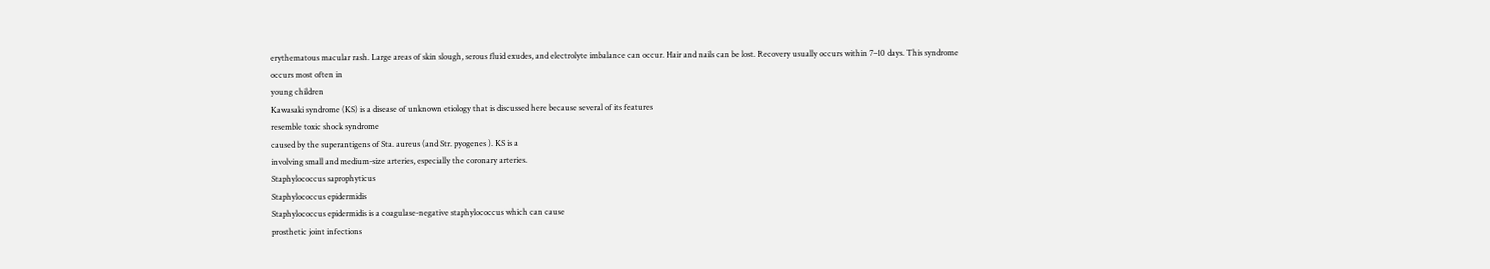erythematous macular rash. Large areas of skin slough, serous fluid exudes, and electrolyte imbalance can occur. Hair and nails can be lost. Recovery usually occurs within 7–10 days. This syndrome occurs most often in
young children
Kawasaki syndrome (KS) is a disease of unknown etiology that is discussed here because several of its features
resemble toxic shock syndrome
caused by the superantigens of Sta. aureus (and Str. pyogenes ). KS is a
involving small and medium-size arteries, especially the coronary arteries.
Staphylococcus saprophyticus
Staphylococcus epidermidis
Staphylococcus epidermidis is a coagulase-negative staphylococcus which can cause
prosthetic joint infections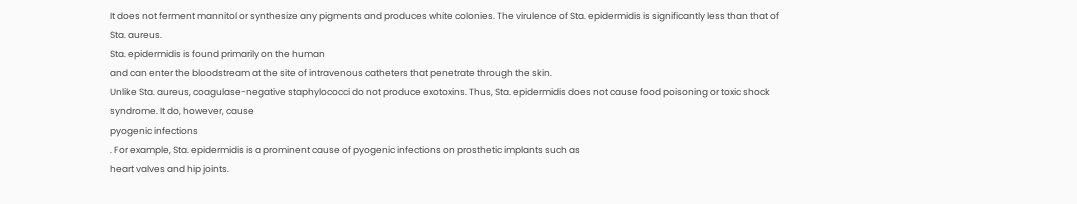It does not ferment mannitol or synthesize any pigments and produces white colonies. The virulence of Sta. epidermidis is significantly less than that of Sta. aureus.
Sta. epidermidis is found primarily on the human
and can enter the bloodstream at the site of intravenous catheters that penetrate through the skin.
Unlike Sta. aureus, coagulase-negative staphylococci do not produce exotoxins. Thus, Sta. epidermidis does not cause food poisoning or toxic shock syndrome. It do, however, cause
pyogenic infections
. For example, Sta. epidermidis is a prominent cause of pyogenic infections on prosthetic implants such as
heart valves and hip joints.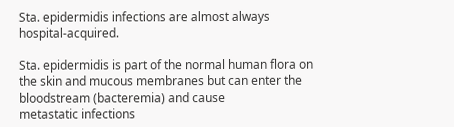Sta. epidermidis infections are almost always hospital-acquired.

Sta. epidermidis is part of the normal human flora on the skin and mucous membranes but can enter the bloodstream (bacteremia) and cause
metastatic infections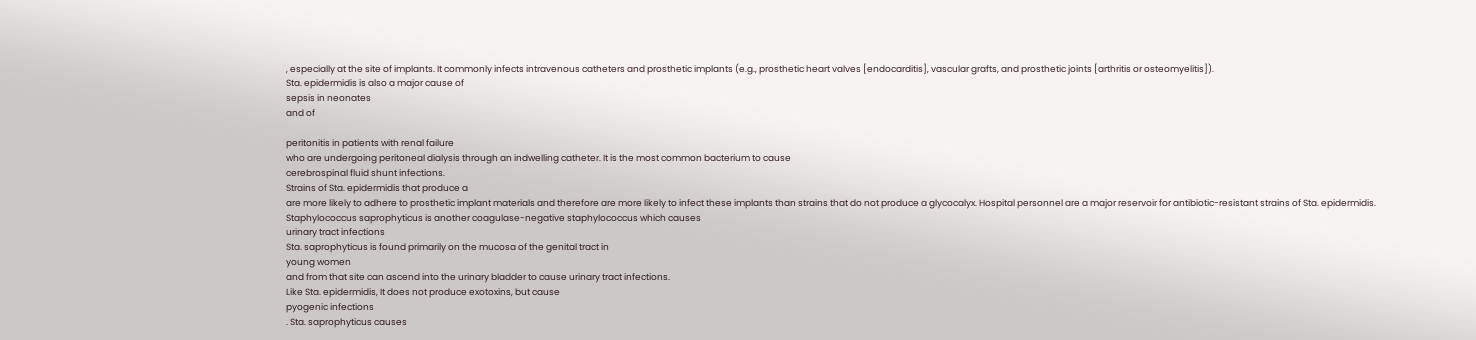, especially at the site of implants. It commonly infects intravenous catheters and prosthetic implants (e.g., prosthetic heart valves [endocarditis], vascular grafts, and prosthetic joints [arthritis or osteomyelitis]).
Sta. epidermidis is also a major cause of
sepsis in neonates
and of

peritonitis in patients with renal failure
who are undergoing peritoneal dialysis through an indwelling catheter. It is the most common bacterium to cause
cerebrospinal fluid shunt infections.
Strains of Sta. epidermidis that produce a
are more likely to adhere to prosthetic implant materials and therefore are more likely to infect these implants than strains that do not produce a glycocalyx. Hospital personnel are a major reservoir for antibiotic-resistant strains of Sta. epidermidis.
Staphylococcus saprophyticus is another coagulase-negative staphylococcus which causes
urinary tract infections
Sta. saprophyticus is found primarily on the mucosa of the genital tract in
young women
and from that site can ascend into the urinary bladder to cause urinary tract infections.
Like Sta. epidermidis, It does not produce exotoxins, but cause
pyogenic infections
. Sta. saprophyticus causes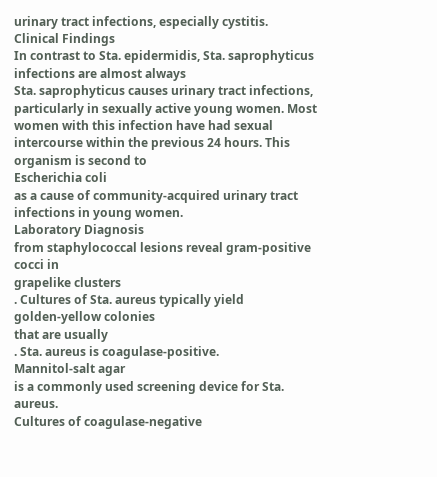urinary tract infections, especially cystitis.
Clinical Findings
In contrast to Sta. epidermidis, Sta. saprophyticus infections are almost always
Sta. saprophyticus causes urinary tract infections, particularly in sexually active young women. Most women with this infection have had sexual intercourse within the previous 24 hours. This organism is second to
Escherichia coli
as a cause of community-acquired urinary tract infections in young women.
Laboratory Diagnosis
from staphylococcal lesions reveal gram-positive cocci in
grapelike clusters
. Cultures of Sta. aureus typically yield
golden-yellow colonies
that are usually
. Sta. aureus is coagulase-positive.
Mannitol-salt agar
is a commonly used screening device for Sta. aureus.
Cultures of coagulase-negative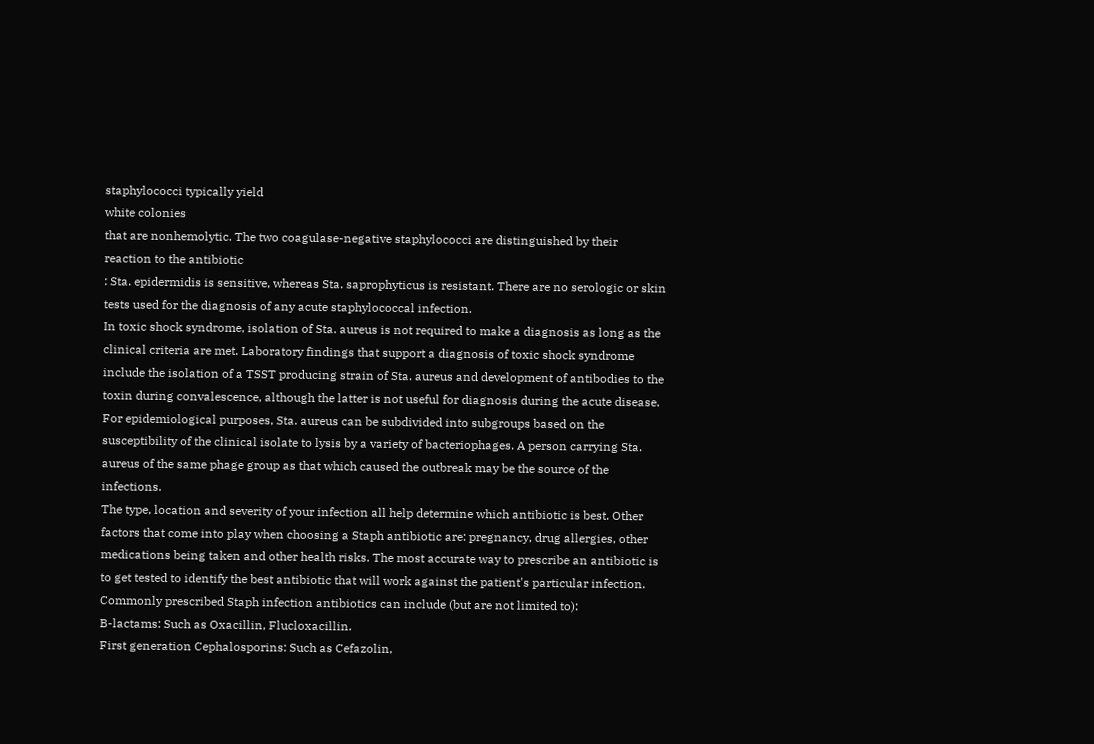staphylococci typically yield
white colonies
that are nonhemolytic. The two coagulase-negative staphylococci are distinguished by their reaction to the antibiotic
: Sta. epidermidis is sensitive, whereas Sta. saprophyticus is resistant. There are no serologic or skin tests used for the diagnosis of any acute staphylococcal infection.
In toxic shock syndrome, isolation of Sta. aureus is not required to make a diagnosis as long as the clinical criteria are met. Laboratory findings that support a diagnosis of toxic shock syndrome include the isolation of a TSST producing strain of Sta. aureus and development of antibodies to the toxin during convalescence, although the latter is not useful for diagnosis during the acute disease.
For epidemiological purposes, Sta. aureus can be subdivided into subgroups based on the susceptibility of the clinical isolate to lysis by a variety of bacteriophages. A person carrying Sta. aureus of the same phage group as that which caused the outbreak may be the source of the infections.
The type, location and severity of your infection all help determine which antibiotic is best. Other factors that come into play when choosing a Staph antibiotic are: pregnancy, drug allergies, other medications being taken and other health risks. The most accurate way to prescribe an antibiotic is to get tested to identify the best antibiotic that will work against the patient's particular infection.
Commonly prescribed Staph infection antibiotics can include (but are not limited to):
B-lactams: Such as Oxacillin, Flucloxacillin.
First generation Cephalosporins: Such as Cefazolin,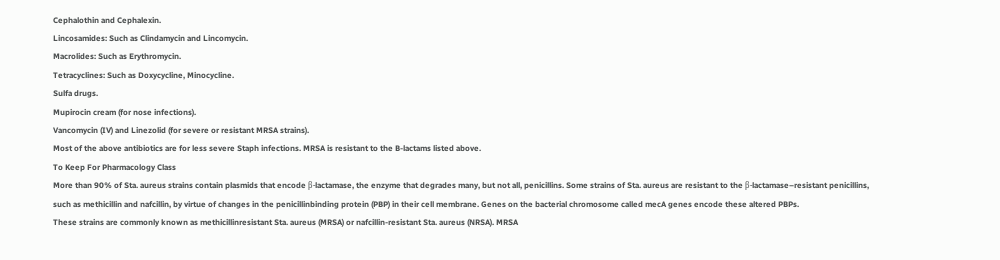Cephalothin and Cephalexin.
Lincosamides: Such as Clindamycin and Lincomycin.
Macrolides: Such as Erythromycin.
Tetracyclines: Such as Doxycycline, Minocycline.
Sulfa drugs.
Mupirocin cream (for nose infections).
Vancomycin (IV) and Linezolid (for severe or resistant MRSA strains).
Most of the above antibiotics are for less severe Staph infections. MRSA is resistant to the B-lactams listed above.
To Keep For Pharmacology Class
More than 90% of Sta. aureus strains contain plasmids that encode β-lactamase, the enzyme that degrades many, but not all, penicillins. Some strains of Sta. aureus are resistant to the β-lactamase–resistant penicillins, such as methicillin and nafcillin, by virtue of changes in the penicillinbinding protein (PBP) in their cell membrane. Genes on the bacterial chromosome called mecA genes encode these altered PBPs.
These strains are commonly known as methicillinresistant Sta. aureus (MRSA) or nafcillin-resistant Sta. aureus (NRSA). MRSA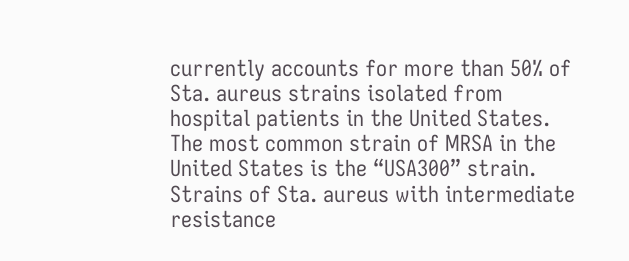currently accounts for more than 50% of Sta. aureus strains isolated from hospital patients in the United States. The most common strain of MRSA in the United States is the “USA300” strain.
Strains of Sta. aureus with intermediate resistance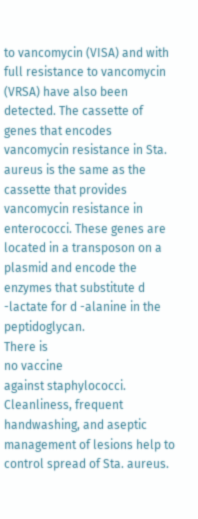to vancomycin (VISA) and with full resistance to vancomycin (VRSA) have also been detected. The cassette of genes that encodes vancomycin resistance in Sta. aureus is the same as the cassette that provides vancomycin resistance in enterococci. These genes are located in a transposon on a plasmid and encode the enzymes that substitute d -lactate for d -alanine in the peptidoglycan.
There is
no vaccine
against staphylococci. Cleanliness, frequent handwashing, and aseptic management of lesions help to control spread of Sta. aureus.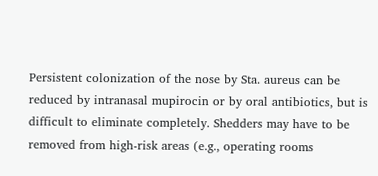Persistent colonization of the nose by Sta. aureus can be reduced by intranasal mupirocin or by oral antibiotics, but is difficult to eliminate completely. Shedders may have to be removed from high-risk areas (e.g., operating rooms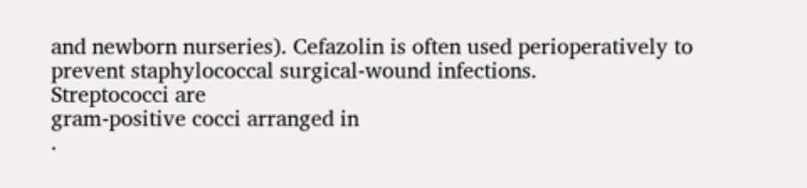and newborn nurseries). Cefazolin is often used perioperatively to prevent staphylococcal surgical-wound infections.
Streptococci are
gram-positive cocci arranged in
.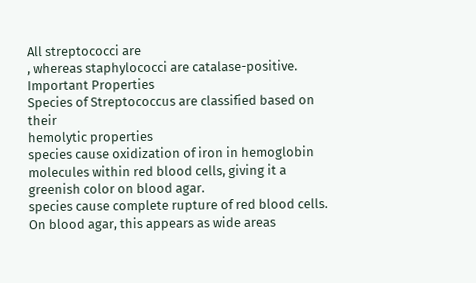All streptococci are
, whereas staphylococci are catalase-positive.
Important Properties
Species of Streptococcus are classified based on their
hemolytic properties
species cause oxidization of iron in hemoglobin molecules within red blood cells, giving it a greenish color on blood agar.
species cause complete rupture of red blood cells. On blood agar, this appears as wide areas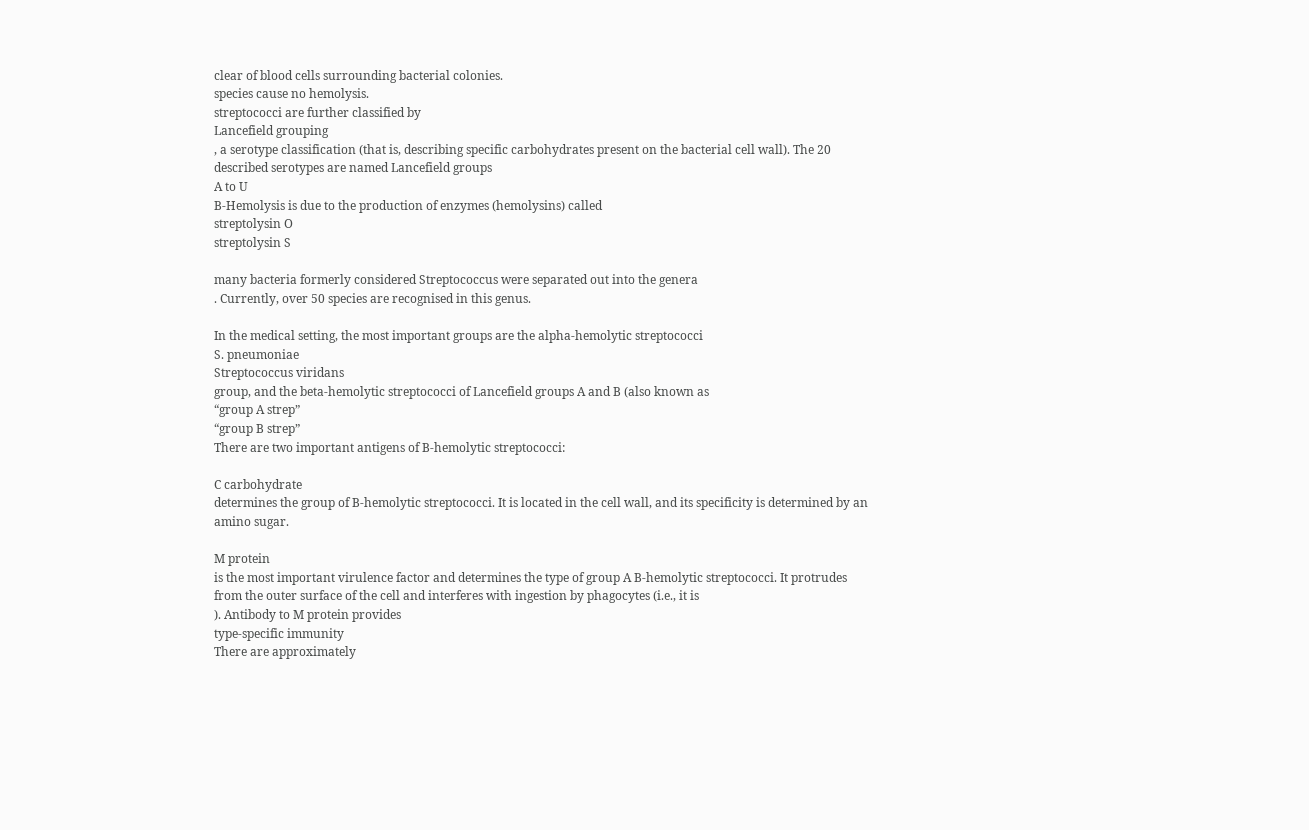clear of blood cells surrounding bacterial colonies.
species cause no hemolysis.
streptococci are further classified by
Lancefield grouping
, a serotype classification (that is, describing specific carbohydrates present on the bacterial cell wall). The 20 described serotypes are named Lancefield groups
A to U
B-Hemolysis is due to the production of enzymes (hemolysins) called
streptolysin O
streptolysin S

many bacteria formerly considered Streptococcus were separated out into the genera
. Currently, over 50 species are recognised in this genus.

In the medical setting, the most important groups are the alpha-hemolytic streptococci
S. pneumoniae
Streptococcus viridans
group, and the beta-hemolytic streptococci of Lancefield groups A and B (also known as
“group A strep”
“group B strep”
There are two important antigens of B-hemolytic streptococci:

C carbohydrate
determines the group of B-hemolytic streptococci. It is located in the cell wall, and its specificity is determined by an amino sugar.

M protein
is the most important virulence factor and determines the type of group A B-hemolytic streptococci. It protrudes from the outer surface of the cell and interferes with ingestion by phagocytes (i.e., it is
). Antibody to M protein provides
type-specific immunity
There are approximately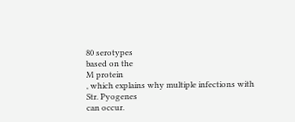80 serotypes
based on the
M protein
, which explains why multiple infections with
Str. Pyogenes
can occur.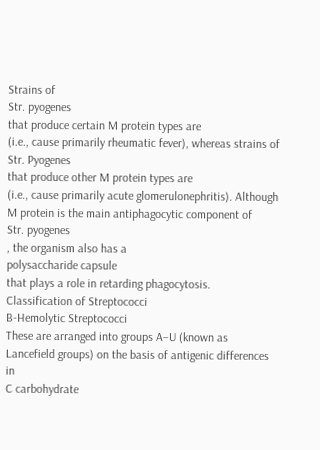Strains of
Str. pyogenes
that produce certain M protein types are
(i.e., cause primarily rheumatic fever), whereas strains of
Str. Pyogenes
that produce other M protein types are
(i.e., cause primarily acute glomerulonephritis). Although M protein is the main antiphagocytic component of
Str. pyogenes
, the organism also has a
polysaccharide capsule
that plays a role in retarding phagocytosis.
Classification of Streptococci
B-Hemolytic Streptococci
These are arranged into groups A–U (known as Lancefield groups) on the basis of antigenic differences in
C carbohydrate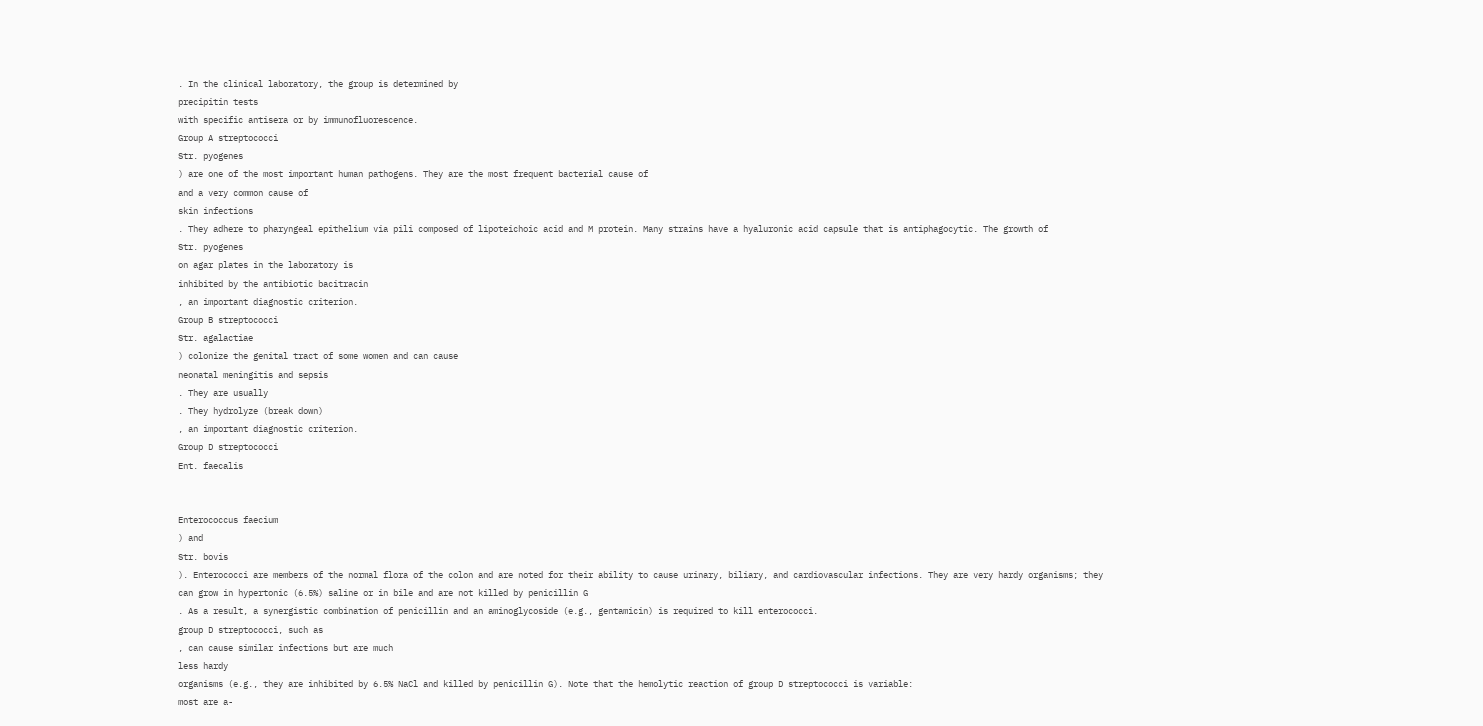. In the clinical laboratory, the group is determined by
precipitin tests
with specific antisera or by immunofluorescence.
Group A streptococci
Str. pyogenes
) are one of the most important human pathogens. They are the most frequent bacterial cause of
and a very common cause of
skin infections
. They adhere to pharyngeal epithelium via pili composed of lipoteichoic acid and M protein. Many strains have a hyaluronic acid capsule that is antiphagocytic. The growth of
Str. pyogenes
on agar plates in the laboratory is
inhibited by the antibiotic bacitracin
, an important diagnostic criterion.
Group B streptococci
Str. agalactiae
) colonize the genital tract of some women and can cause
neonatal meningitis and sepsis
. They are usually
. They hydrolyze (break down)
, an important diagnostic criterion.
Group D streptococci
Ent. faecalis


Enterococcus faecium
) and
Str. bovis
). Enterococci are members of the normal flora of the colon and are noted for their ability to cause urinary, biliary, and cardiovascular infections. They are very hardy organisms; they
can grow in hypertonic (6.5%) saline or in bile and are not killed by penicillin G
. As a result, a synergistic combination of penicillin and an aminoglycoside (e.g., gentamicin) is required to kill enterococci.
group D streptococci, such as
, can cause similar infections but are much
less hardy
organisms (e.g., they are inhibited by 6.5% NaCl and killed by penicillin G). Note that the hemolytic reaction of group D streptococci is variable:
most are a-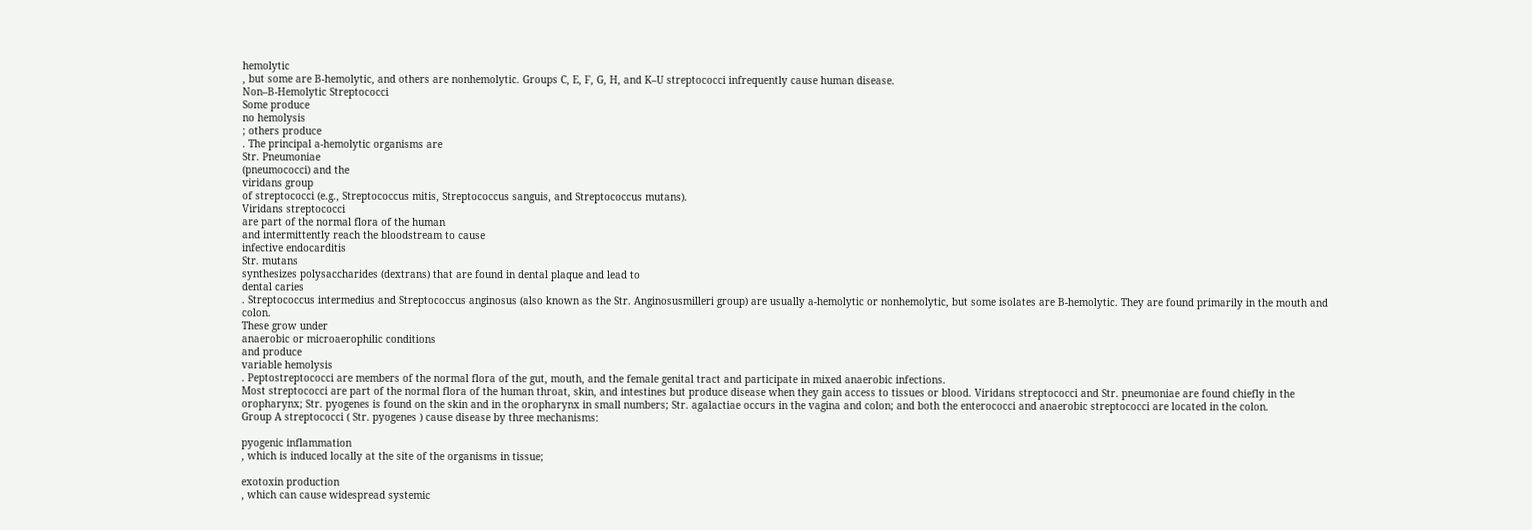hemolytic
, but some are B-hemolytic, and others are nonhemolytic. Groups C, E, F, G, H, and K–U streptococci infrequently cause human disease.
Non–B-Hemolytic Streptococci
Some produce
no hemolysis
; others produce
. The principal a-hemolytic organisms are
Str. Pneumoniae
(pneumococci) and the
viridans group
of streptococci (e.g., Streptococcus mitis, Streptococcus sanguis, and Streptococcus mutans).
Viridans streptococci
are part of the normal flora of the human
and intermittently reach the bloodstream to cause
infective endocarditis
Str. mutans
synthesizes polysaccharides (dextrans) that are found in dental plaque and lead to
dental caries
. Streptococcus intermedius and Streptococcus anginosus (also known as the Str. Anginosusmilleri group) are usually a-hemolytic or nonhemolytic, but some isolates are B-hemolytic. They are found primarily in the mouth and colon.
These grow under
anaerobic or microaerophilic conditions
and produce
variable hemolysis
. Peptostreptococci are members of the normal flora of the gut, mouth, and the female genital tract and participate in mixed anaerobic infections.
Most streptococci are part of the normal flora of the human throat, skin, and intestines but produce disease when they gain access to tissues or blood. Viridans streptococci and Str. pneumoniae are found chiefly in the oropharynx; Str. pyogenes is found on the skin and in the oropharynx in small numbers; Str. agalactiae occurs in the vagina and colon; and both the enterococci and anaerobic streptococci are located in the colon.
Group A streptococci ( Str. pyogenes ) cause disease by three mechanisms:

pyogenic inflammation
, which is induced locally at the site of the organisms in tissue;

exotoxin production
, which can cause widespread systemic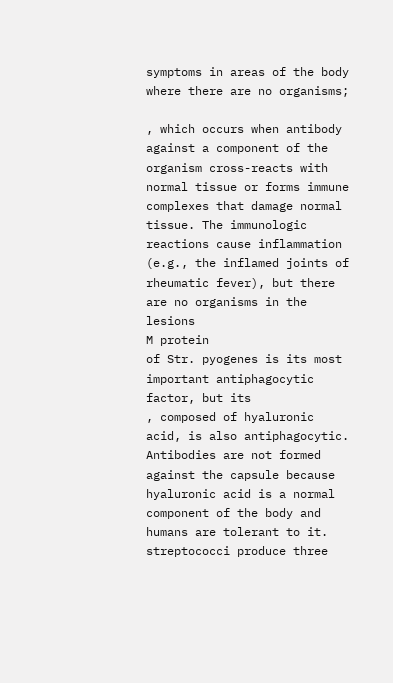symptoms in areas of the body where there are no organisms;

, which occurs when antibody against a component of the organism cross-reacts with normal tissue or forms immune complexes that damage normal tissue. The immunologic reactions cause inflammation (e.g., the inflamed joints of rheumatic fever), but there are no organisms in the lesions
M protein
of Str. pyogenes is its most important antiphagocytic factor, but its
, composed of hyaluronic acid, is also antiphagocytic. Antibodies are not formed against the capsule because hyaluronic acid is a normal component of the body and humans are tolerant to it.
streptococci produce three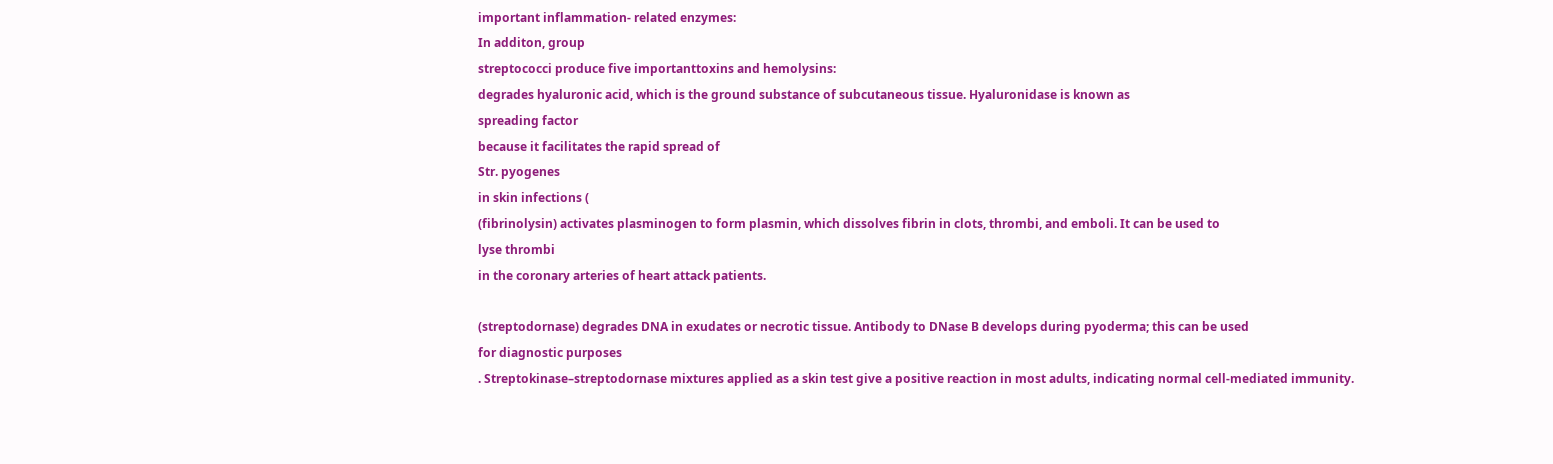important inflammation- related enzymes:
In additon, group
streptococci produce five importanttoxins and hemolysins:
degrades hyaluronic acid, which is the ground substance of subcutaneous tissue. Hyaluronidase is known as
spreading factor
because it facilitates the rapid spread of
Str. pyogenes
in skin infections (
(fibrinolysin) activates plasminogen to form plasmin, which dissolves fibrin in clots, thrombi, and emboli. It can be used to
lyse thrombi
in the coronary arteries of heart attack patients.

(streptodornase) degrades DNA in exudates or necrotic tissue. Antibody to DNase B develops during pyoderma; this can be used
for diagnostic purposes
. Streptokinase–streptodornase mixtures applied as a skin test give a positive reaction in most adults, indicating normal cell-mediated immunity.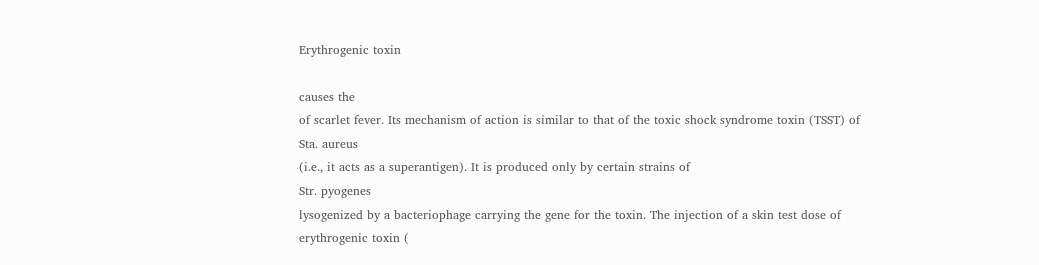Erythrogenic toxin

causes the
of scarlet fever. Its mechanism of action is similar to that of the toxic shock syndrome toxin (TSST) of
Sta. aureus
(i.e., it acts as a superantigen). It is produced only by certain strains of
Str. pyogenes
lysogenized by a bacteriophage carrying the gene for the toxin. The injection of a skin test dose of erythrogenic toxin (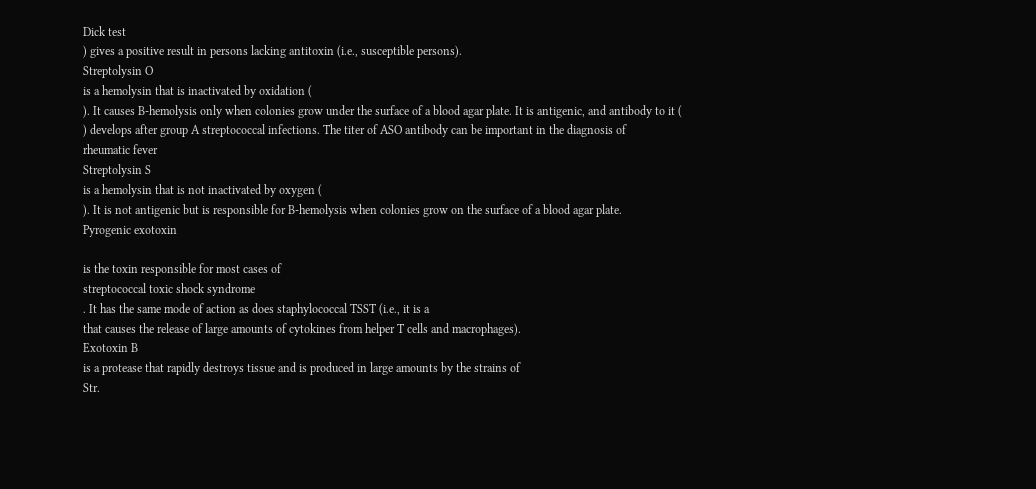Dick test
) gives a positive result in persons lacking antitoxin (i.e., susceptible persons).
Streptolysin O
is a hemolysin that is inactivated by oxidation (
). It causes B-hemolysis only when colonies grow under the surface of a blood agar plate. It is antigenic, and antibody to it (
) develops after group A streptococcal infections. The titer of ASO antibody can be important in the diagnosis of
rheumatic fever
Streptolysin S
is a hemolysin that is not inactivated by oxygen (
). It is not antigenic but is responsible for B-hemolysis when colonies grow on the surface of a blood agar plate.
Pyrogenic exotoxin

is the toxin responsible for most cases of
streptococcal toxic shock syndrome
. It has the same mode of action as does staphylococcal TSST (i.e., it is a
that causes the release of large amounts of cytokines from helper T cells and macrophages).
Exotoxin B
is a protease that rapidly destroys tissue and is produced in large amounts by the strains of
Str.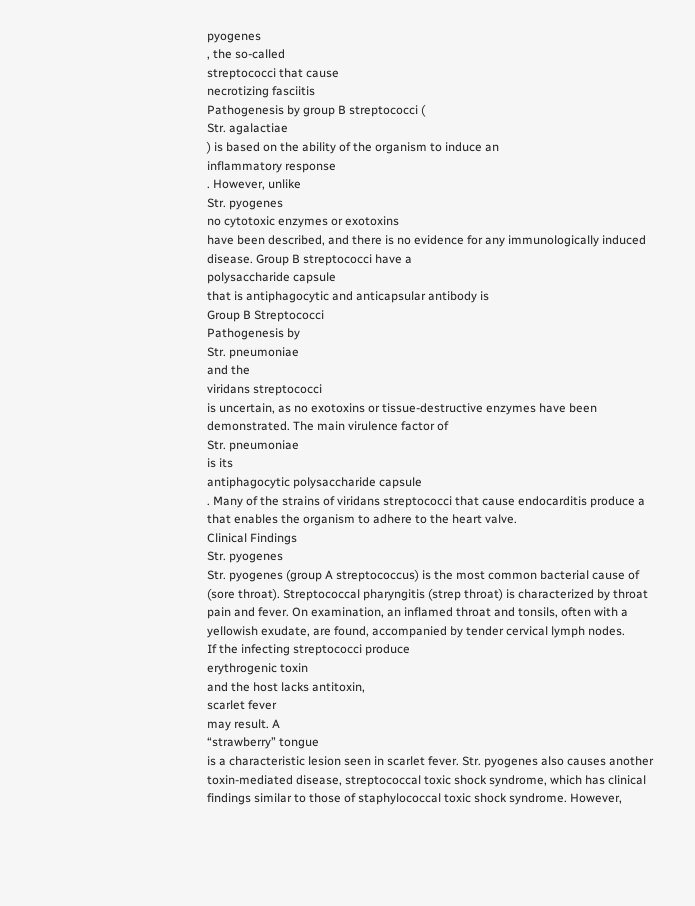pyogenes
, the so-called
streptococci that cause
necrotizing fasciitis
Pathogenesis by group B streptococci (
Str. agalactiae
) is based on the ability of the organism to induce an
inflammatory response
. However, unlike
Str. pyogenes
no cytotoxic enzymes or exotoxins
have been described, and there is no evidence for any immunologically induced disease. Group B streptococci have a
polysaccharide capsule
that is antiphagocytic and anticapsular antibody is
Group B Streptococci
Pathogenesis by
Str. pneumoniae
and the
viridans streptococci
is uncertain, as no exotoxins or tissue-destructive enzymes have been demonstrated. The main virulence factor of
Str. pneumoniae
is its
antiphagocytic polysaccharide capsule
. Many of the strains of viridans streptococci that cause endocarditis produce a
that enables the organism to adhere to the heart valve.
Clinical Findings
Str. pyogenes
Str. pyogenes (group A streptococcus) is the most common bacterial cause of
(sore throat). Streptococcal pharyngitis (strep throat) is characterized by throat pain and fever. On examination, an inflamed throat and tonsils, often with a yellowish exudate, are found, accompanied by tender cervical lymph nodes.
If the infecting streptococci produce
erythrogenic toxin
and the host lacks antitoxin,
scarlet fever
may result. A
“strawberry” tongue
is a characteristic lesion seen in scarlet fever. Str. pyogenes also causes another toxin-mediated disease, streptococcal toxic shock syndrome, which has clinical findings similar to those of staphylococcal toxic shock syndrome. However,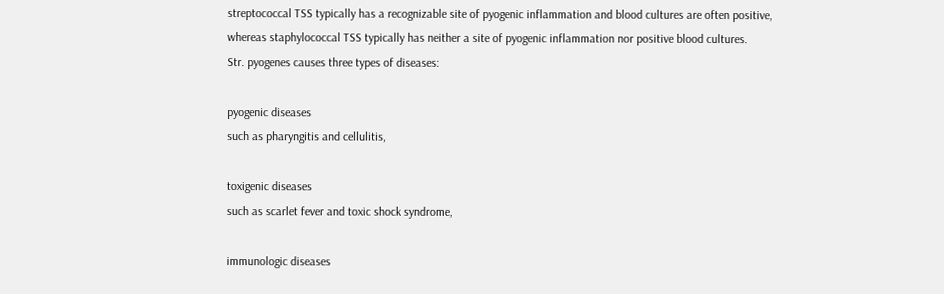streptococcal TSS typically has a recognizable site of pyogenic inflammation and blood cultures are often positive, whereas staphylococcal TSS typically has neither a site of pyogenic inflammation nor positive blood cultures.
Str. pyogenes causes three types of diseases:

pyogenic diseases
such as pharyngitis and cellulitis,

toxigenic diseases
such as scarlet fever and toxic shock syndrome,

immunologic diseases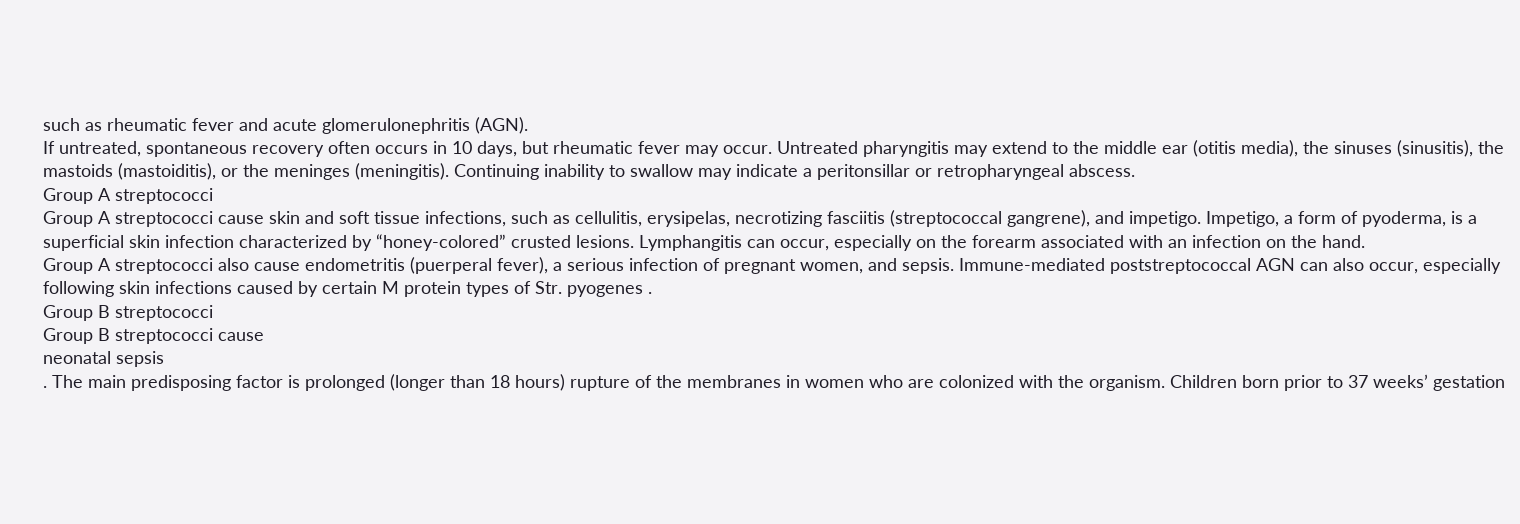such as rheumatic fever and acute glomerulonephritis (AGN).
If untreated, spontaneous recovery often occurs in 10 days, but rheumatic fever may occur. Untreated pharyngitis may extend to the middle ear (otitis media), the sinuses (sinusitis), the mastoids (mastoiditis), or the meninges (meningitis). Continuing inability to swallow may indicate a peritonsillar or retropharyngeal abscess.
Group A streptococci
Group A streptococci cause skin and soft tissue infections, such as cellulitis, erysipelas, necrotizing fasciitis (streptococcal gangrene), and impetigo. Impetigo, a form of pyoderma, is a superficial skin infection characterized by “honey-colored” crusted lesions. Lymphangitis can occur, especially on the forearm associated with an infection on the hand.
Group A streptococci also cause endometritis (puerperal fever), a serious infection of pregnant women, and sepsis. Immune-mediated poststreptococcal AGN can also occur, especially following skin infections caused by certain M protein types of Str. pyogenes .
Group B streptococci
Group B streptococci cause
neonatal sepsis
. The main predisposing factor is prolonged (longer than 18 hours) rupture of the membranes in women who are colonized with the organism. Children born prior to 37 weeks’ gestation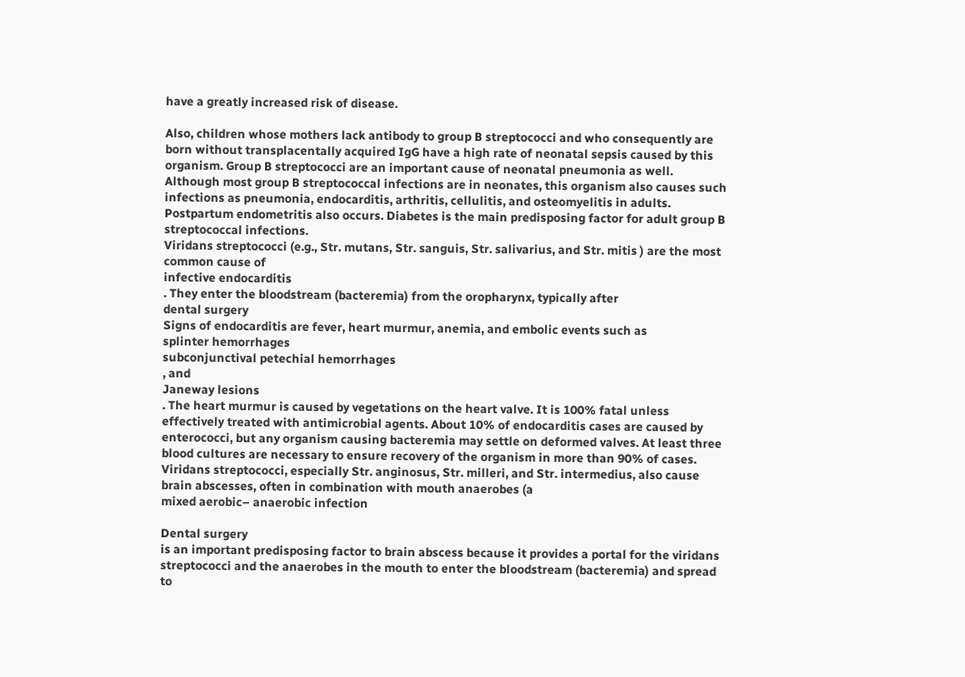have a greatly increased risk of disease.

Also, children whose mothers lack antibody to group B streptococci and who consequently are born without transplacentally acquired IgG have a high rate of neonatal sepsis caused by this organism. Group B streptococci are an important cause of neonatal pneumonia as well.
Although most group B streptococcal infections are in neonates, this organism also causes such infections as pneumonia, endocarditis, arthritis, cellulitis, and osteomyelitis in adults. Postpartum endometritis also occurs. Diabetes is the main predisposing factor for adult group B streptococcal infections.
Viridans streptococci (e.g., Str. mutans, Str. sanguis, Str. salivarius, and Str. mitis ) are the most common cause of
infective endocarditis
. They enter the bloodstream (bacteremia) from the oropharynx, typically after
dental surgery
Signs of endocarditis are fever, heart murmur, anemia, and embolic events such as
splinter hemorrhages
subconjunctival petechial hemorrhages
, and
Janeway lesions
. The heart murmur is caused by vegetations on the heart valve. It is 100% fatal unless effectively treated with antimicrobial agents. About 10% of endocarditis cases are caused by enterococci, but any organism causing bacteremia may settle on deformed valves. At least three blood cultures are necessary to ensure recovery of the organism in more than 90% of cases.
Viridans streptococci, especially Str. anginosus, Str. milleri, and Str. intermedius, also cause brain abscesses, often in combination with mouth anaerobes (a
mixed aerobic– anaerobic infection

Dental surgery
is an important predisposing factor to brain abscess because it provides a portal for the viridans streptococci and the anaerobes in the mouth to enter the bloodstream (bacteremia) and spread to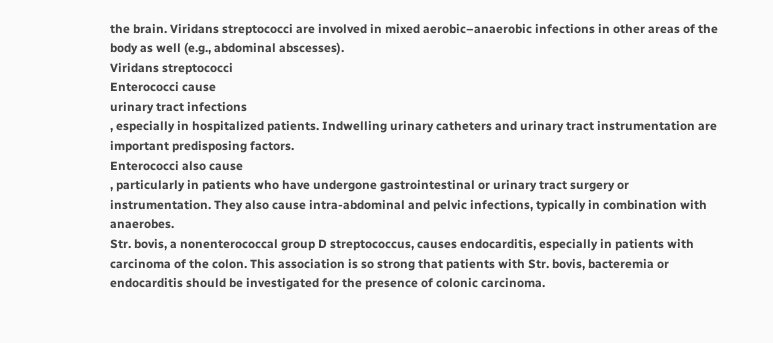the brain. Viridans streptococci are involved in mixed aerobic–anaerobic infections in other areas of the body as well (e.g., abdominal abscesses).
Viridans streptococci
Enterococci cause
urinary tract infections
, especially in hospitalized patients. Indwelling urinary catheters and urinary tract instrumentation are important predisposing factors.
Enterococci also cause
, particularly in patients who have undergone gastrointestinal or urinary tract surgery or instrumentation. They also cause intra-abdominal and pelvic infections, typically in combination with anaerobes.
Str. bovis, a nonenterococcal group D streptococcus, causes endocarditis, especially in patients with carcinoma of the colon. This association is so strong that patients with Str. bovis, bacteremia or endocarditis should be investigated for the presence of colonic carcinoma.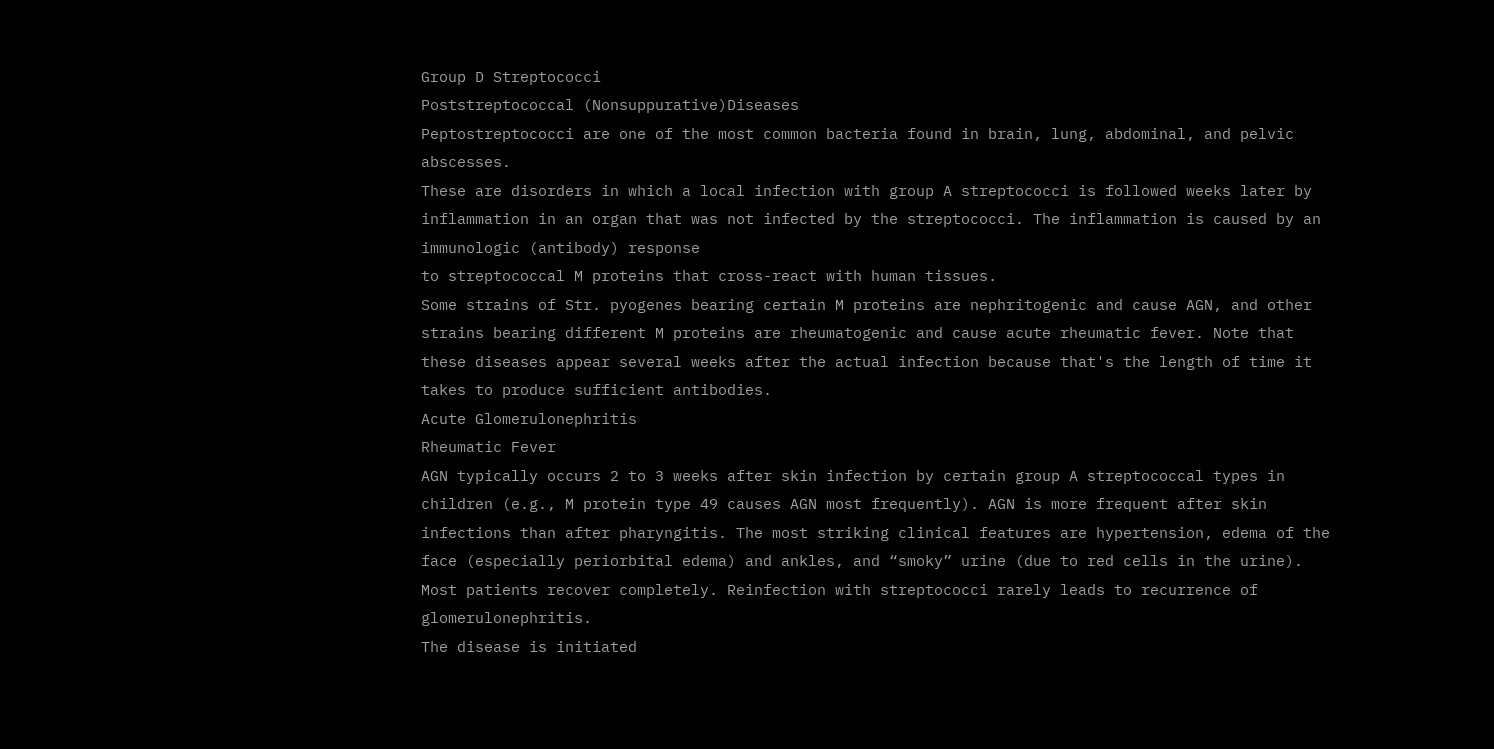Group D Streptococci
Poststreptococcal (Nonsuppurative)Diseases
Peptostreptococci are one of the most common bacteria found in brain, lung, abdominal, and pelvic abscesses.
These are disorders in which a local infection with group A streptococci is followed weeks later by inflammation in an organ that was not infected by the streptococci. The inflammation is caused by an
immunologic (antibody) response
to streptococcal M proteins that cross-react with human tissues.
Some strains of Str. pyogenes bearing certain M proteins are nephritogenic and cause AGN, and other strains bearing different M proteins are rheumatogenic and cause acute rheumatic fever. Note that these diseases appear several weeks after the actual infection because that's the length of time it takes to produce sufficient antibodies.
Acute Glomerulonephritis
Rheumatic Fever
AGN typically occurs 2 to 3 weeks after skin infection by certain group A streptococcal types in children (e.g., M protein type 49 causes AGN most frequently). AGN is more frequent after skin infections than after pharyngitis. The most striking clinical features are hypertension, edema of the face (especially periorbital edema) and ankles, and “smoky” urine (due to red cells in the urine). Most patients recover completely. Reinfection with streptococci rarely leads to recurrence of glomerulonephritis.
The disease is initiated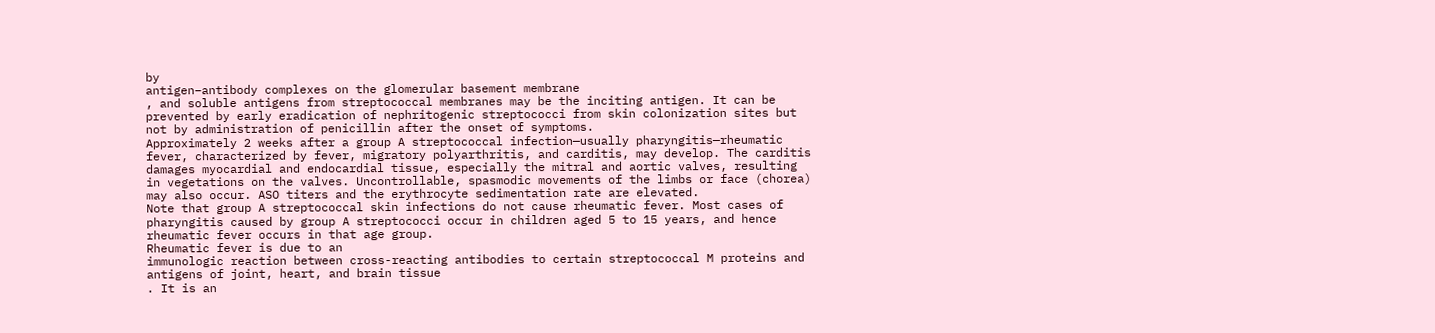by
antigen–antibody complexes on the glomerular basement membrane
, and soluble antigens from streptococcal membranes may be the inciting antigen. It can be prevented by early eradication of nephritogenic streptococci from skin colonization sites but not by administration of penicillin after the onset of symptoms.
Approximately 2 weeks after a group A streptococcal infection—usually pharyngitis—rheumatic fever, characterized by fever, migratory polyarthritis, and carditis, may develop. The carditis damages myocardial and endocardial tissue, especially the mitral and aortic valves, resulting in vegetations on the valves. Uncontrollable, spasmodic movements of the limbs or face (chorea) may also occur. ASO titers and the erythrocyte sedimentation rate are elevated.
Note that group A streptococcal skin infections do not cause rheumatic fever. Most cases of pharyngitis caused by group A streptococci occur in children aged 5 to 15 years, and hence rheumatic fever occurs in that age group.
Rheumatic fever is due to an
immunologic reaction between cross-reacting antibodies to certain streptococcal M proteins and antigens of joint, heart, and brain tissue
. It is an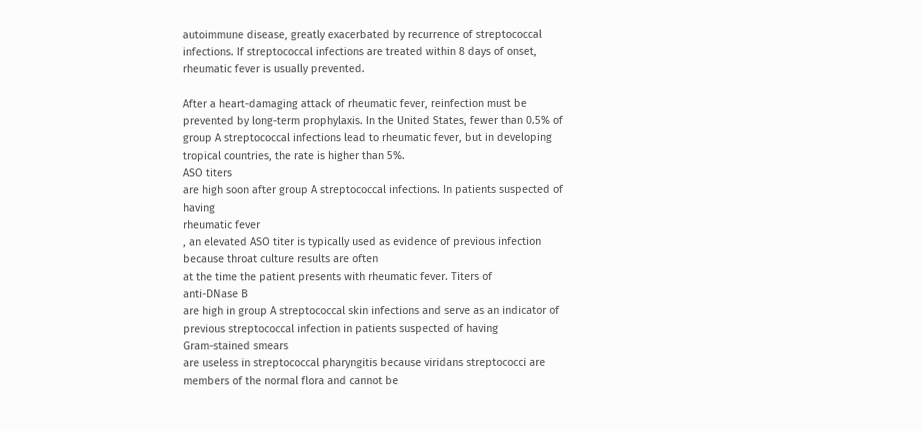autoimmune disease, greatly exacerbated by recurrence of streptococcal infections. If streptococcal infections are treated within 8 days of onset, rheumatic fever is usually prevented.

After a heart-damaging attack of rheumatic fever, reinfection must be prevented by long-term prophylaxis. In the United States, fewer than 0.5% of group A streptococcal infections lead to rheumatic fever, but in developing tropical countries, the rate is higher than 5%.
ASO titers
are high soon after group A streptococcal infections. In patients suspected of having
rheumatic fever
, an elevated ASO titer is typically used as evidence of previous infection because throat culture results are often
at the time the patient presents with rheumatic fever. Titers of
anti-DNase B
are high in group A streptococcal skin infections and serve as an indicator of previous streptococcal infection in patients suspected of having
Gram-stained smears
are useless in streptococcal pharyngitis because viridans streptococci are members of the normal flora and cannot be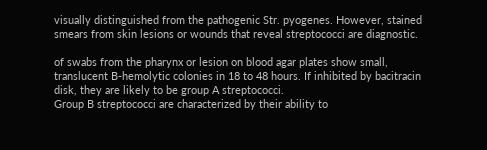visually distinguished from the pathogenic Str. pyogenes. However, stained smears from skin lesions or wounds that reveal streptococci are diagnostic.

of swabs from the pharynx or lesion on blood agar plates show small, translucent B-hemolytic colonies in 18 to 48 hours. If inhibited by bacitracin disk, they are likely to be group A streptococci.
Group B streptococci are characterized by their ability to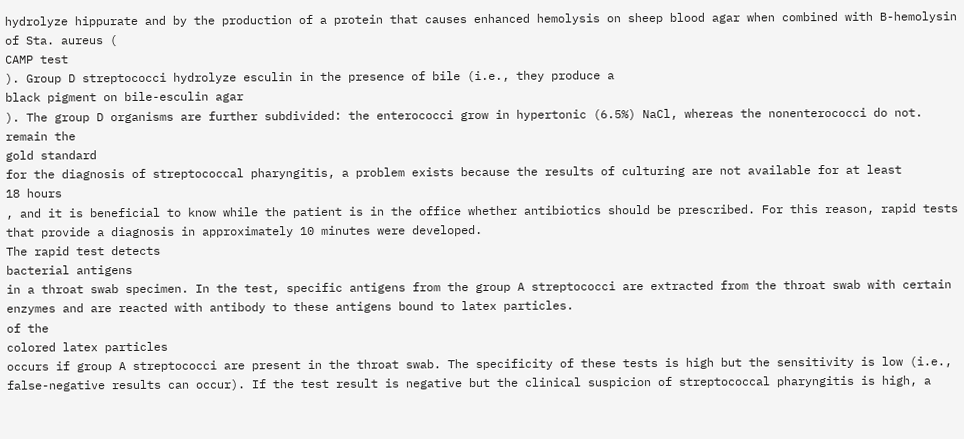hydrolyze hippurate and by the production of a protein that causes enhanced hemolysis on sheep blood agar when combined with B-hemolysin of Sta. aureus (
CAMP test
). Group D streptococci hydrolyze esculin in the presence of bile (i.e., they produce a
black pigment on bile-esculin agar
). The group D organisms are further subdivided: the enterococci grow in hypertonic (6.5%) NaCl, whereas the nonenterococci do not.
remain the
gold standard
for the diagnosis of streptococcal pharyngitis, a problem exists because the results of culturing are not available for at least
18 hours
, and it is beneficial to know while the patient is in the office whether antibiotics should be prescribed. For this reason, rapid tests that provide a diagnosis in approximately 10 minutes were developed.
The rapid test detects
bacterial antigens
in a throat swab specimen. In the test, specific antigens from the group A streptococci are extracted from the throat swab with certain enzymes and are reacted with antibody to these antigens bound to latex particles.
of the
colored latex particles
occurs if group A streptococci are present in the throat swab. The specificity of these tests is high but the sensitivity is low (i.e., false-negative results can occur). If the test result is negative but the clinical suspicion of streptococcal pharyngitis is high, a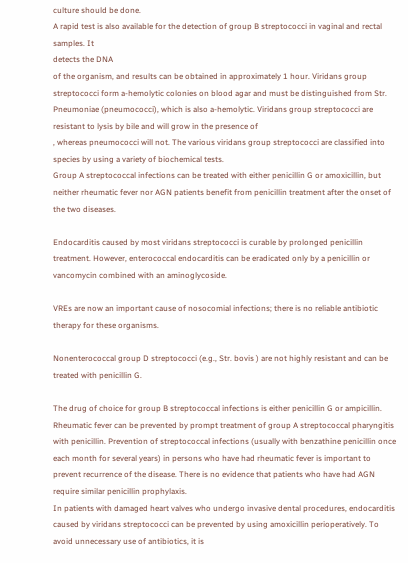culture should be done.
A rapid test is also available for the detection of group B streptococci in vaginal and rectal samples. It
detects the DNA
of the organism, and results can be obtained in approximately 1 hour. Viridans group streptococci form a-hemolytic colonies on blood agar and must be distinguished from Str. Pneumoniae (pneumococci), which is also a-hemolytic. Viridans group streptococci are resistant to lysis by bile and will grow in the presence of
, whereas pneumococci will not. The various viridans group streptococci are classified into species by using a variety of biochemical tests.
Group A streptococcal infections can be treated with either penicillin G or amoxicillin, but neither rheumatic fever nor AGN patients benefit from penicillin treatment after the onset of the two diseases.

Endocarditis caused by most viridans streptococci is curable by prolonged penicillin treatment. However, enterococcal endocarditis can be eradicated only by a penicillin or vancomycin combined with an aminoglycoside.

VREs are now an important cause of nosocomial infections; there is no reliable antibiotic therapy for these organisms.

Nonenterococcal group D streptococci (e.g., Str. bovis ) are not highly resistant and can be treated with penicillin G.

The drug of choice for group B streptococcal infections is either penicillin G or ampicillin.
Rheumatic fever can be prevented by prompt treatment of group A streptococcal pharyngitis with penicillin. Prevention of streptococcal infections (usually with benzathine penicillin once each month for several years) in persons who have had rheumatic fever is important to prevent recurrence of the disease. There is no evidence that patients who have had AGN require similar penicillin prophylaxis.
In patients with damaged heart valves who undergo invasive dental procedures, endocarditis caused by viridans streptococci can be prevented by using amoxicillin perioperatively. To avoid unnecessary use of antibiotics, it is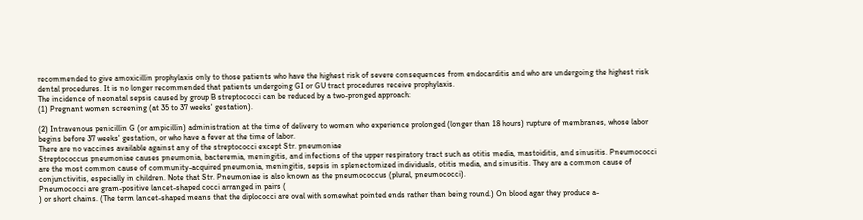recommended to give amoxicillin prophylaxis only to those patients who have the highest risk of severe consequences from endocarditis and who are undergoing the highest risk dental procedures. It is no longer recommended that patients undergoing GI or GU tract procedures receive prophylaxis.
The incidence of neonatal sepsis caused by group B streptococci can be reduced by a two-pronged approach:
(1) Pregnant women screening (at 35 to 37 weeks' gestation).

(2) Intravenous penicillin G (or ampicillin) administration at the time of delivery to women who experience prolonged (longer than 18 hours) rupture of membranes, whose labor begins before 37 weeks' gestation, or who have a fever at the time of labor.
There are no vaccines available against any of the streptococci except Str. pneumoniae
Streptococcus pneumoniae causes pneumonia, bacteremia, meningitis, and infections of the upper respiratory tract such as otitis media, mastoiditis, and sinusitis. Pneumococci are the most common cause of community-acquired pneumonia, meningitis, sepsis in splenectomized individuals, otitis media, and sinusitis. They are a common cause of conjunctivitis, especially in children. Note that Str. Pneumoniae is also known as the pneumococcus (plural, pneumococci).
Pneumococci are gram-positive lancet-shaped cocci arranged in pairs (
) or short chains. (The term lancet-shaped means that the diplococci are oval with somewhat pointed ends rather than being round.) On blood agar they produce a-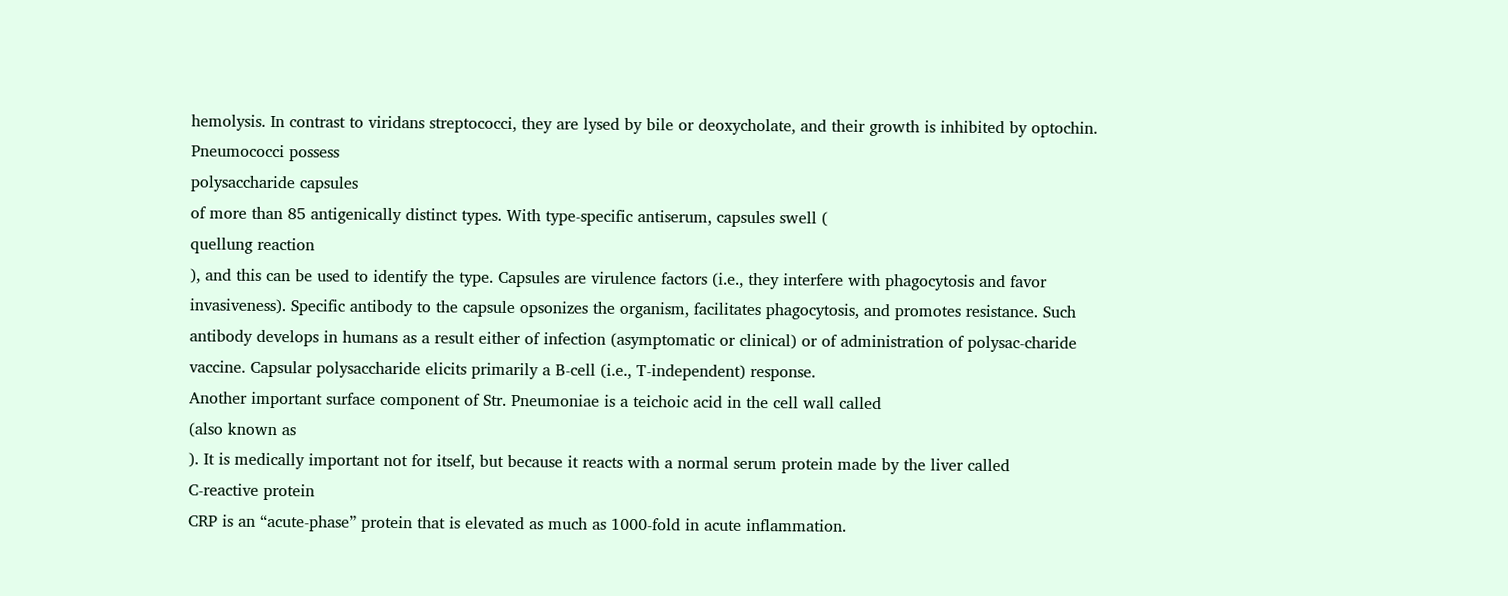hemolysis. In contrast to viridans streptococci, they are lysed by bile or deoxycholate, and their growth is inhibited by optochin.
Pneumococci possess
polysaccharide capsules
of more than 85 antigenically distinct types. With type-specific antiserum, capsules swell (
quellung reaction
), and this can be used to identify the type. Capsules are virulence factors (i.e., they interfere with phagocytosis and favor invasiveness). Specific antibody to the capsule opsonizes the organism, facilitates phagocytosis, and promotes resistance. Such antibody develops in humans as a result either of infection (asymptomatic or clinical) or of administration of polysac-charide vaccine. Capsular polysaccharide elicits primarily a B-cell (i.e., T-independent) response.
Another important surface component of Str. Pneumoniae is a teichoic acid in the cell wall called
(also known as
). It is medically important not for itself, but because it reacts with a normal serum protein made by the liver called
C-reactive protein
CRP is an “acute-phase” protein that is elevated as much as 1000-fold in acute inflammation.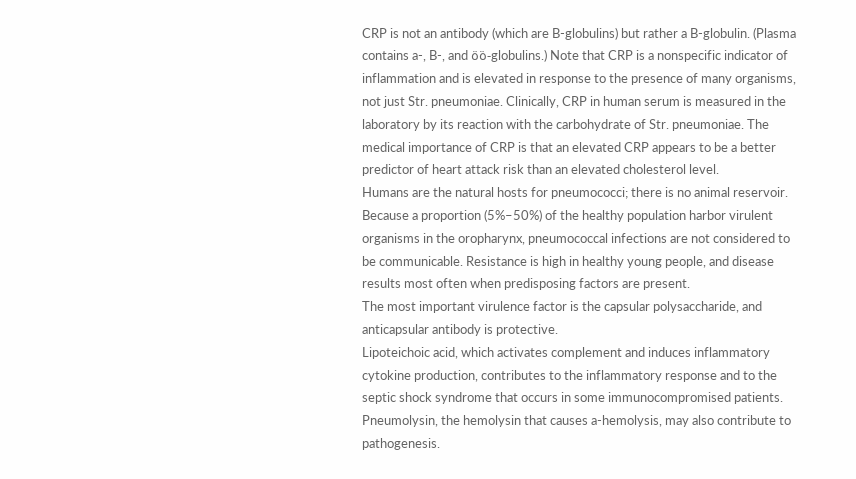CRP is not an antibody (which are B-globulins) but rather a B-globulin. (Plasma contains a-, B-, and ةة-globulins.) Note that CRP is a nonspecific indicator of inflammation and is elevated in response to the presence of many organisms, not just Str. pneumoniae. Clinically, CRP in human serum is measured in the laboratory by its reaction with the carbohydrate of Str. pneumoniae. The medical importance of CRP is that an elevated CRP appears to be a better predictor of heart attack risk than an elevated cholesterol level.
Humans are the natural hosts for pneumococci; there is no animal reservoir. Because a proportion (5%–50%) of the healthy population harbor virulent organisms in the oropharynx, pneumococcal infections are not considered to be communicable. Resistance is high in healthy young people, and disease results most often when predisposing factors are present.
The most important virulence factor is the capsular polysaccharide, and anticapsular antibody is protective.
Lipoteichoic acid, which activates complement and induces inflammatory cytokine production, contributes to the inflammatory response and to the septic shock syndrome that occurs in some immunocompromised patients. Pneumolysin, the hemolysin that causes a-hemolysis, may also contribute to pathogenesis.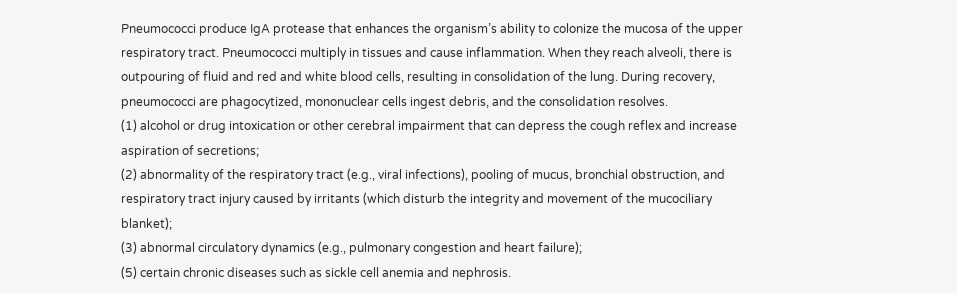Pneumococci produce IgA protease that enhances the organism’s ability to colonize the mucosa of the upper respiratory tract. Pneumococci multiply in tissues and cause inflammation. When they reach alveoli, there is outpouring of fluid and red and white blood cells, resulting in consolidation of the lung. During recovery, pneumococci are phagocytized, mononuclear cells ingest debris, and the consolidation resolves.
(1) alcohol or drug intoxication or other cerebral impairment that can depress the cough reflex and increase aspiration of secretions;
(2) abnormality of the respiratory tract (e.g., viral infections), pooling of mucus, bronchial obstruction, and respiratory tract injury caused by irritants (which disturb the integrity and movement of the mucociliary blanket);
(3) abnormal circulatory dynamics (e.g., pulmonary congestion and heart failure);
(5) certain chronic diseases such as sickle cell anemia and nephrosis.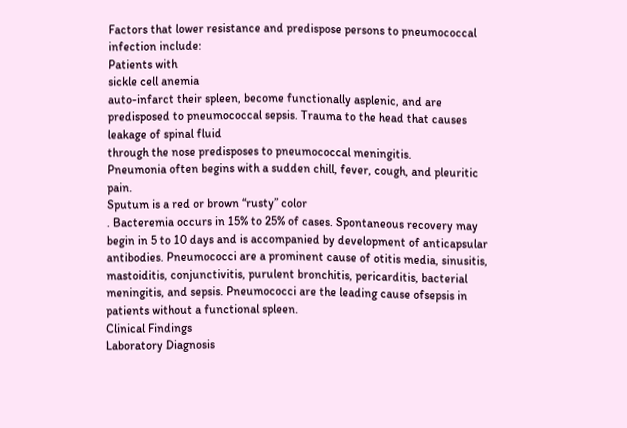Factors that lower resistance and predispose persons to pneumococcal infection include:
Patients with
sickle cell anemia
auto-infarct their spleen, become functionally asplenic, and are predisposed to pneumococcal sepsis. Trauma to the head that causes
leakage of spinal fluid
through the nose predisposes to pneumococcal meningitis.
Pneumonia often begins with a sudden chill, fever, cough, and pleuritic pain.
Sputum is a red or brown “rusty” color
. Bacteremia occurs in 15% to 25% of cases. Spontaneous recovery may begin in 5 to 10 days and is accompanied by development of anticapsular antibodies. Pneumococci are a prominent cause of otitis media, sinusitis, mastoiditis, conjunctivitis, purulent bronchitis, pericarditis, bacterial meningitis, and sepsis. Pneumococci are the leading cause ofsepsis in patients without a functional spleen.
Clinical Findings
Laboratory Diagnosis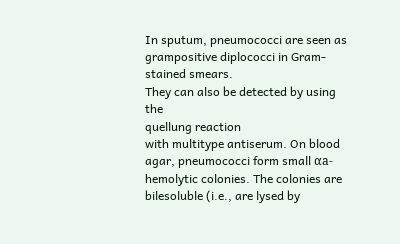In sputum, pneumococci are seen as
grampositive diplococci in Gram-stained smears.
They can also be detected by using the
quellung reaction
with multitype antiserum. On blood agar, pneumococci form small αa-hemolytic colonies. The colonies are bilesoluble (i.e., are lysed by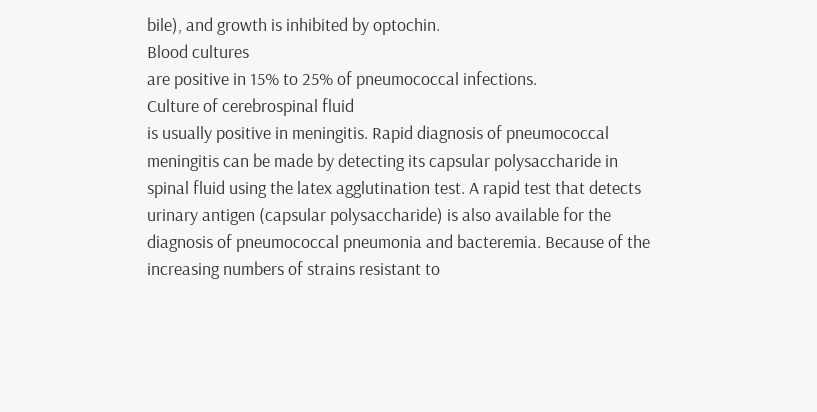bile), and growth is inhibited by optochin.
Blood cultures
are positive in 15% to 25% of pneumococcal infections.
Culture of cerebrospinal fluid
is usually positive in meningitis. Rapid diagnosis of pneumococcal meningitis can be made by detecting its capsular polysaccharide in spinal fluid using the latex agglutination test. A rapid test that detects urinary antigen (capsular polysaccharide) is also available for the diagnosis of pneumococcal pneumonia and bacteremia. Because of the increasing numbers of strains resistant to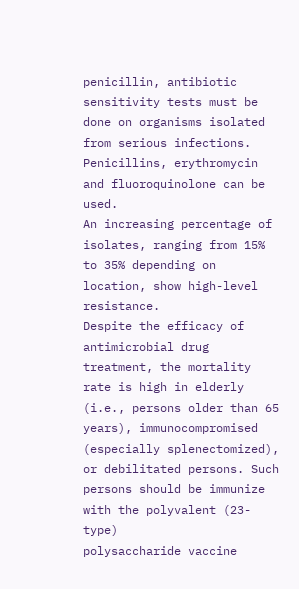penicillin, antibiotic sensitivity tests must be done on organisms isolated from serious infections.
Penicillins, erythromycin and fluoroquinolone can be used.
An increasing percentage of isolates, ranging from 15% to 35% depending on location, show high-level resistance.
Despite the efficacy of antimicrobial drug treatment, the mortality rate is high in elderly (i.e., persons older than 65 years), immunocompromised (especially splenectomized), or debilitated persons. Such persons should be immunize with the polyvalent (23-type)
polysaccharide vaccine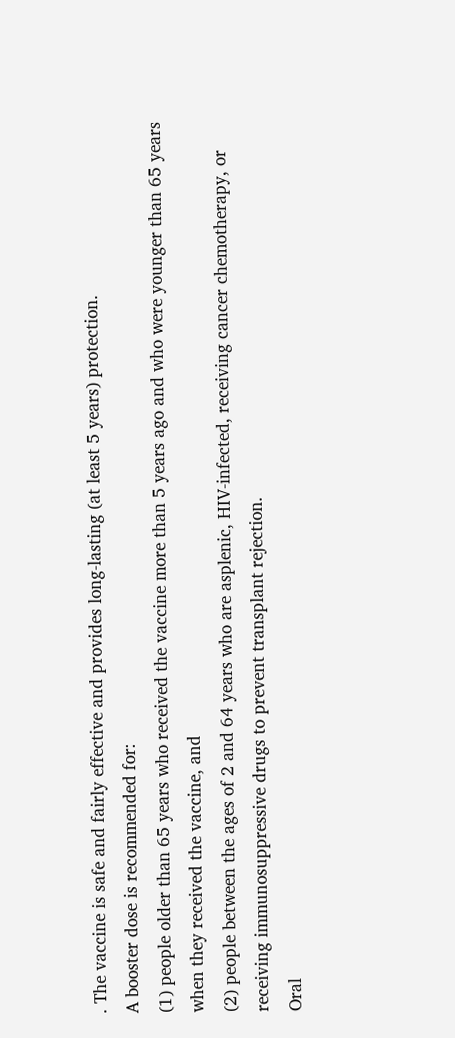. The vaccine is safe and fairly effective and provides long-lasting (at least 5 years) protection.
A booster dose is recommended for:
(1) people older than 65 years who received the vaccine more than 5 years ago and who were younger than 65 years when they received the vaccine, and
(2) people between the ages of 2 and 64 years who are asplenic, HIV-infected, receiving cancer chemotherapy, or receiving immunosuppressive drugs to prevent transplant rejection.
Oral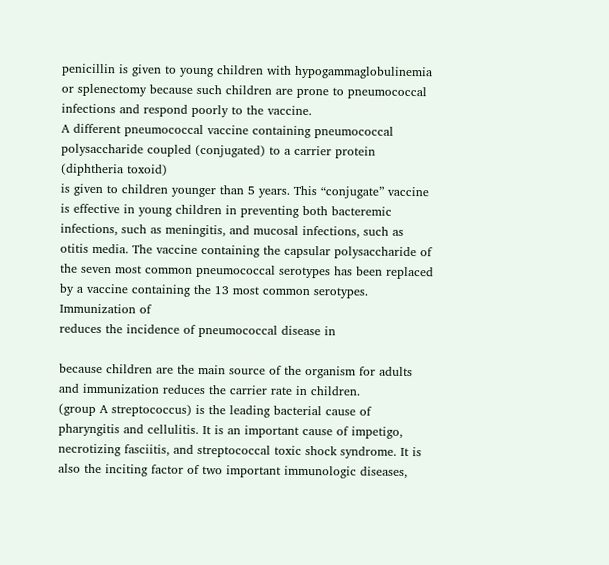penicillin is given to young children with hypogammaglobulinemia or splenectomy because such children are prone to pneumococcal infections and respond poorly to the vaccine.
A different pneumococcal vaccine containing pneumococcal
polysaccharide coupled (conjugated) to a carrier protein (diphtheria toxoid)
is given to children younger than 5 years. This “conjugate” vaccine is effective in young children in preventing both bacteremic infections, such as meningitis, and mucosal infections, such as otitis media. The vaccine containing the capsular polysaccharide of the seven most common pneumococcal serotypes has been replaced by a vaccine containing the 13 most common serotypes.
Immunization of
reduces the incidence of pneumococcal disease in

because children are the main source of the organism for adults and immunization reduces the carrier rate in children.
(group A streptococcus) is the leading bacterial cause of pharyngitis and cellulitis. It is an important cause of impetigo, necrotizing fasciitis, and streptococcal toxic shock syndrome. It is also the inciting factor of two important immunologic diseases,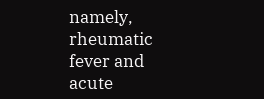namely, rheumatic fever and acute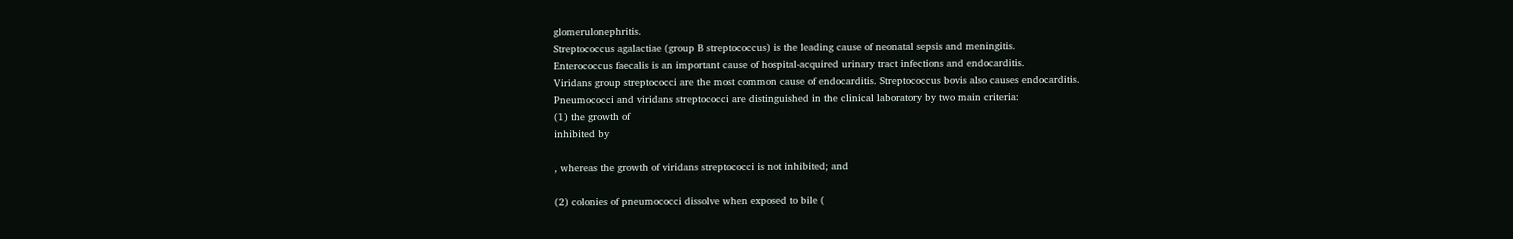glomerulonephritis.
Streptococcus agalactiae (group B streptococcus) is the leading cause of neonatal sepsis and meningitis.
Enterococcus faecalis is an important cause of hospital-acquired urinary tract infections and endocarditis.
Viridans group streptococci are the most common cause of endocarditis. Streptococcus bovis also causes endocarditis.
Pneumococci and viridans streptococci are distinguished in the clinical laboratory by two main criteria:
(1) the growth of
inhibited by

, whereas the growth of viridans streptococci is not inhibited; and

(2) colonies of pneumococci dissolve when exposed to bile (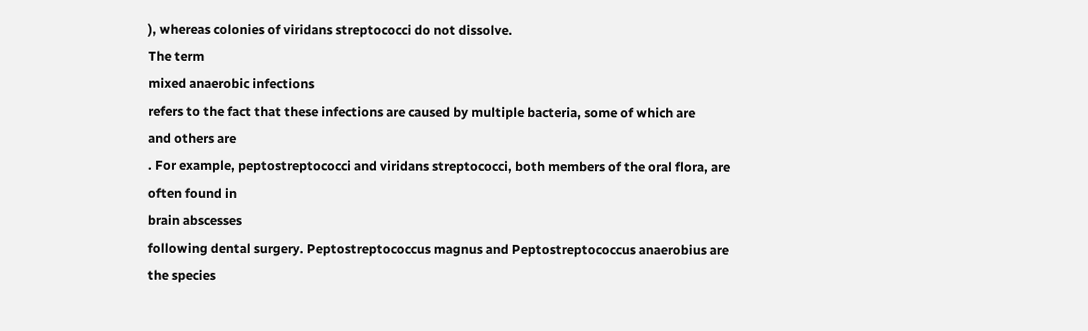), whereas colonies of viridans streptococci do not dissolve.
The term
mixed anaerobic infections
refers to the fact that these infections are caused by multiple bacteria, some of which are
and others are
. For example, peptostreptococci and viridans streptococci, both members of the oral flora, are often found in
brain abscesses
following dental surgery. Peptostreptococcus magnus and Peptostreptococcus anaerobius are the species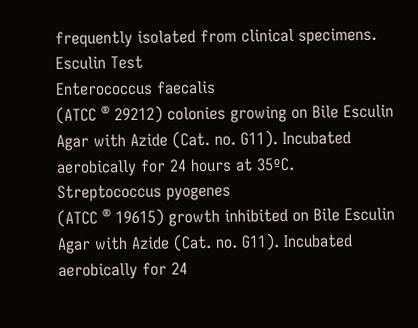frequently isolated from clinical specimens.
Esculin Test
Enterococcus faecalis
(ATCC ® 29212) colonies growing on Bile Esculin Agar with Azide (Cat. no. G11). Incubated aerobically for 24 hours at 35ºC.
Streptococcus pyogenes
(ATCC ® 19615) growth inhibited on Bile Esculin Agar with Azide (Cat. no. G11). Incubated aerobically for 24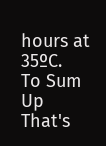hours at 35ºC.
To Sum Up
That's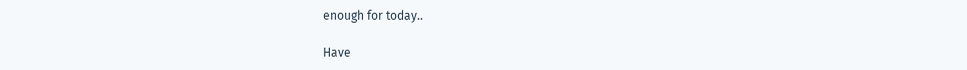enough for today..

Have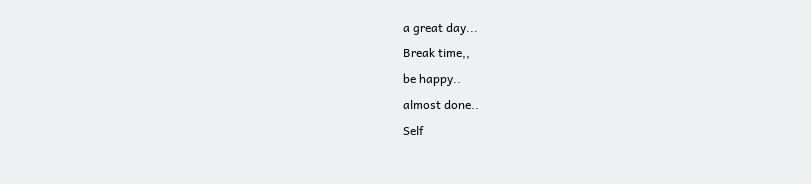a great day...
Break time,,
be happy..
almost done..
Self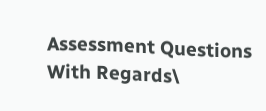Assessment Questions
With Regards\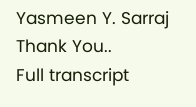Yasmeen Y. Sarraj
Thank You..
Full transcript